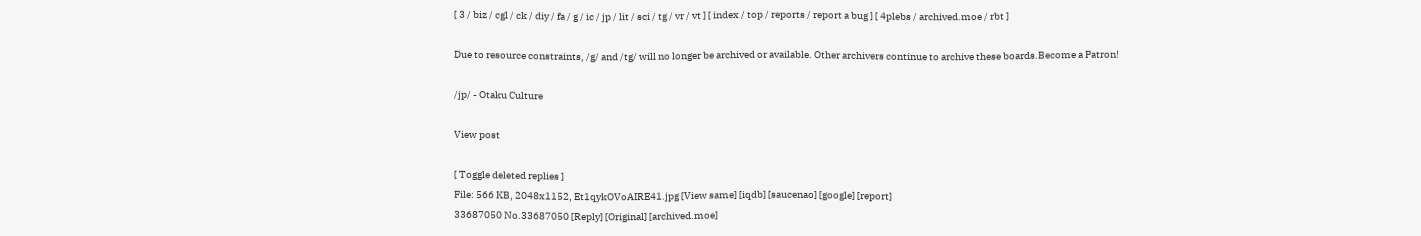[ 3 / biz / cgl / ck / diy / fa / g / ic / jp / lit / sci / tg / vr / vt ] [ index / top / reports / report a bug ] [ 4plebs / archived.moe / rbt ]

Due to resource constraints, /g/ and /tg/ will no longer be archived or available. Other archivers continue to archive these boards.Become a Patron!

/jp/ - Otaku Culture

View post

[ Toggle deleted replies ]
File: 566 KB, 2048x1152, Et1qykOVoAIRE41.jpg [View same] [iqdb] [saucenao] [google] [report]
33687050 No.33687050 [Reply] [Original] [archived.moe]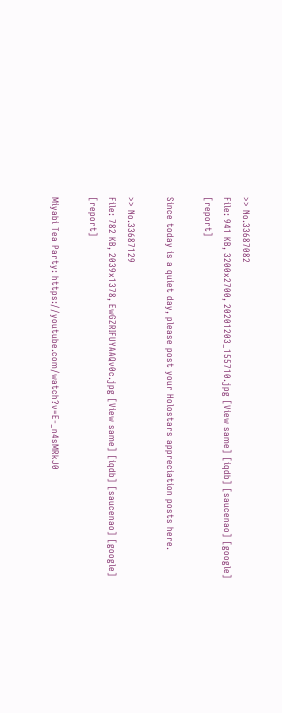>> No.33687082
File: 941 KB, 3200x2700, 20201203_155710.jpg [View same] [iqdb] [saucenao] [google] [report]

Since today is a quiet day, please post your Holostars appreciation posts here.

>> No.33687129
File: 782 KB, 2039x1378, EwGZRIFUYAAQv0c.jpg [View same] [iqdb] [saucenao] [google] [report]

Miyabi Tea Party: https://youtube.com/watch?v=E-_n4sMRkJ0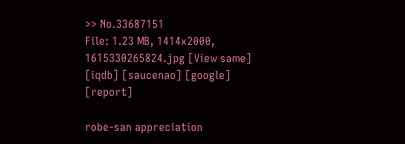>> No.33687151
File: 1.23 MB, 1414x2000, 1615330265824.jpg [View same] [iqdb] [saucenao] [google] [report]

robe-san appreciation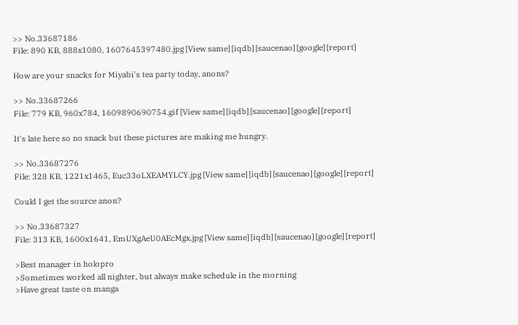>> No.33687186
File: 890 KB, 888x1080, 1607645397480.jpg [View same] [iqdb] [saucenao] [google] [report]

How are your snacks for Miyabi's tea party today, anons?

>> No.33687266
File: 779 KB, 960x784, 1609890690754.gif [View same] [iqdb] [saucenao] [google] [report]

It's late here so no snack but these pictures are making me hungry.

>> No.33687276
File: 328 KB, 1221x1465, Euc33oLXEAMYLCY.jpg [View same] [iqdb] [saucenao] [google] [report]

Could I get the source anon?

>> No.33687327
File: 313 KB, 1600x1641, EmUXgAeU0AEcMgx.jpg [View same] [iqdb] [saucenao] [google] [report]

>Best manager in holopro
>Sometimes worked all nighter, but always make schedule in the morning
>Have great taste on manga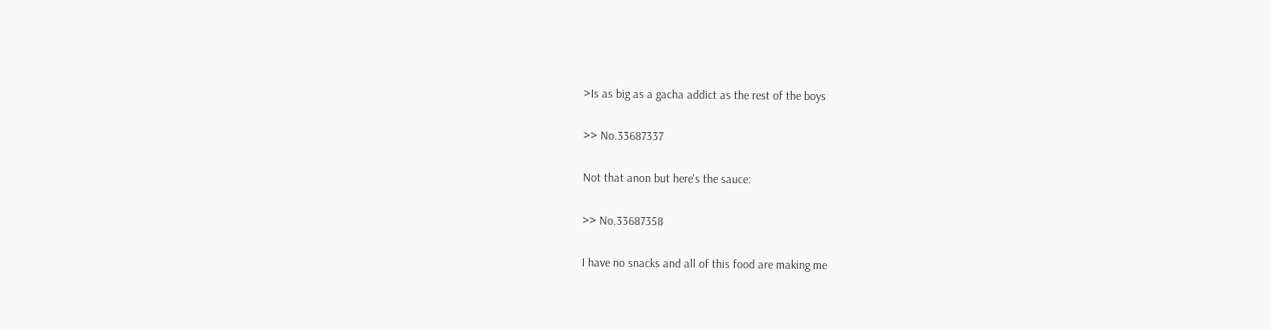>Is as big as a gacha addict as the rest of the boys

>> No.33687337

Not that anon but here's the sauce:

>> No.33687358

I have no snacks and all of this food are making me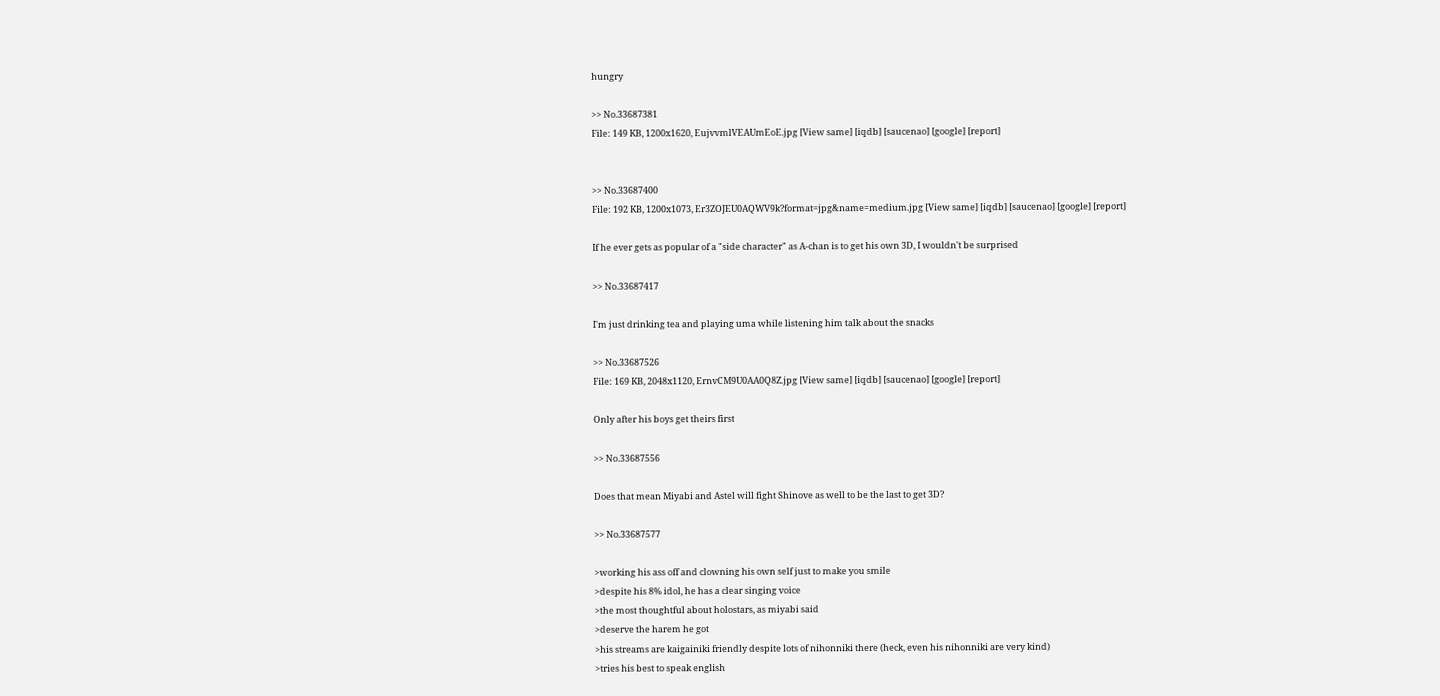hungry

>> No.33687381
File: 149 KB, 1200x1620, EujvvmlVEAUmEoE.jpg [View same] [iqdb] [saucenao] [google] [report]


>> No.33687400
File: 192 KB, 1200x1073, Er3ZOJEU0AQWV9k?format=jpg&name=medium.jpg [View same] [iqdb] [saucenao] [google] [report]

If he ever gets as popular of a "side character" as A-chan is to get his own 3D, I wouldn't be surprised

>> No.33687417

I'm just drinking tea and playing uma while listening him talk about the snacks

>> No.33687526
File: 169 KB, 2048x1120, ErnvCM9U0AA0Q8Z.jpg [View same] [iqdb] [saucenao] [google] [report]

Only after his boys get theirs first

>> No.33687556

Does that mean Miyabi and Astel will fight Shinove as well to be the last to get 3D?

>> No.33687577

>working his ass off and clowning his own self just to make you smile
>despite his 8% idol, he has a clear singing voice
>the most thoughtful about holostars, as miyabi said
>deserve the harem he got
>his streams are kaigainiki friendly despite lots of nihonniki there (heck, even his nihonniki are very kind)
>tries his best to speak english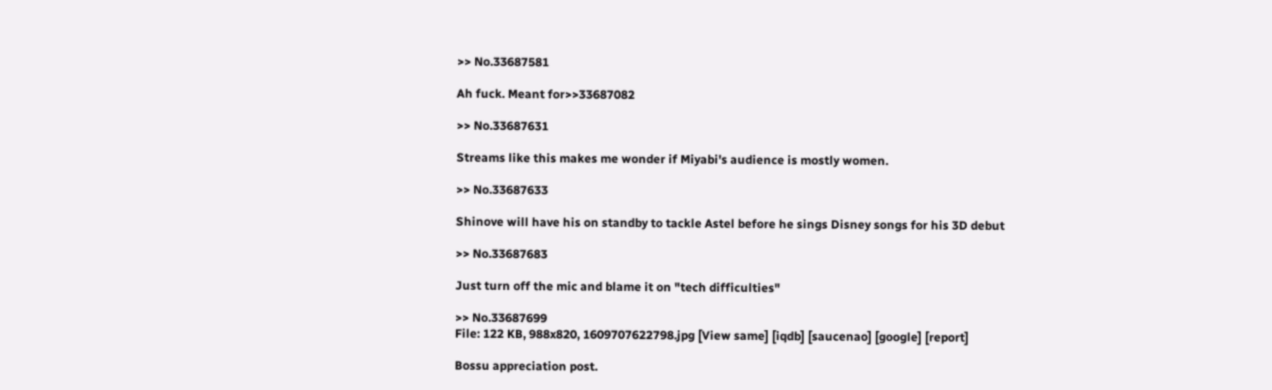>> No.33687581

Ah fuck. Meant for>>33687082

>> No.33687631

Streams like this makes me wonder if Miyabi's audience is mostly women.

>> No.33687633

Shinove will have his on standby to tackle Astel before he sings Disney songs for his 3D debut

>> No.33687683

Just turn off the mic and blame it on "tech difficulties"

>> No.33687699
File: 122 KB, 988x820, 1609707622798.jpg [View same] [iqdb] [saucenao] [google] [report]

Bossu appreciation post.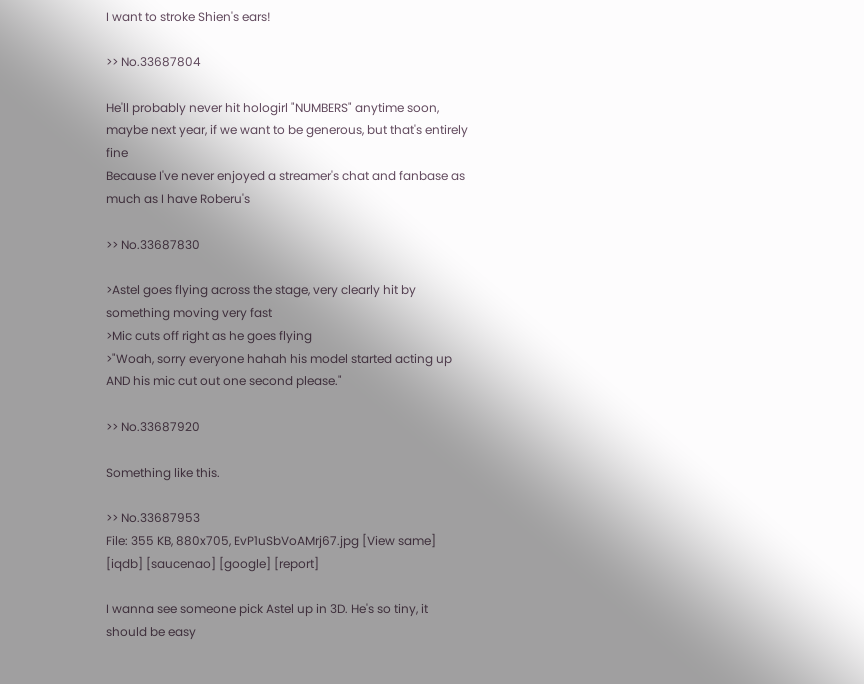I want to stroke Shien's ears!

>> No.33687804

He'll probably never hit hologirl "NUMBERS" anytime soon, maybe next year, if we want to be generous, but that's entirely fine
Because I've never enjoyed a streamer's chat and fanbase as much as I have Roberu's

>> No.33687830

>Astel goes flying across the stage, very clearly hit by something moving very fast
>Mic cuts off right as he goes flying
>"Woah, sorry everyone hahah his model started acting up AND his mic cut out one second please."

>> No.33687920

Something like this.

>> No.33687953
File: 355 KB, 880x705, EvP1uSbVoAMrj67.jpg [View same] [iqdb] [saucenao] [google] [report]

I wanna see someone pick Astel up in 3D. He's so tiny, it should be easy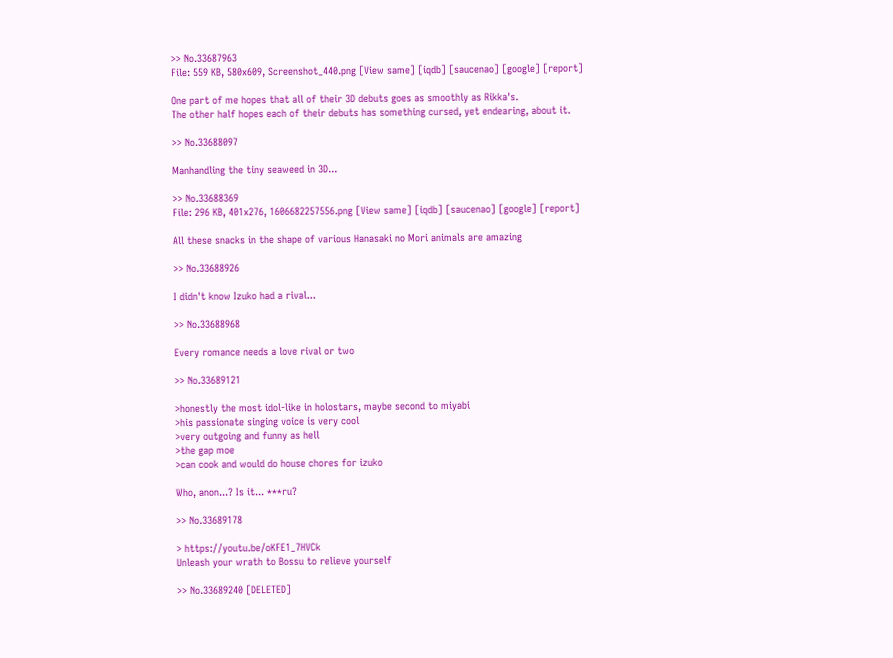>> No.33687963
File: 559 KB, 580x609, Screenshot_440.png [View same] [iqdb] [saucenao] [google] [report]

One part of me hopes that all of their 3D debuts goes as smoothly as Rikka's.
The other half hopes each of their debuts has something cursed, yet endearing, about it.

>> No.33688097

Manhandling the tiny seaweed in 3D...

>> No.33688369
File: 296 KB, 401x276, 1606682257556.png [View same] [iqdb] [saucenao] [google] [report]

All these snacks in the shape of various Hanasaki no Mori animals are amazing

>> No.33688926

I didn't know Izuko had a rival...

>> No.33688968

Every romance needs a love rival or two

>> No.33689121

>honestly the most idol-like in holostars, maybe second to miyabi
>his passionate singing voice is very cool
>very outgoing and funny as hell
>the gap moe
>can cook and would do house chores for izuko

Who, anon...? Is it... ***ru?

>> No.33689178

> https://youtu.be/oKFE1_7HVCk
Unleash your wrath to Bossu to relieve yourself

>> No.33689240 [DELETED]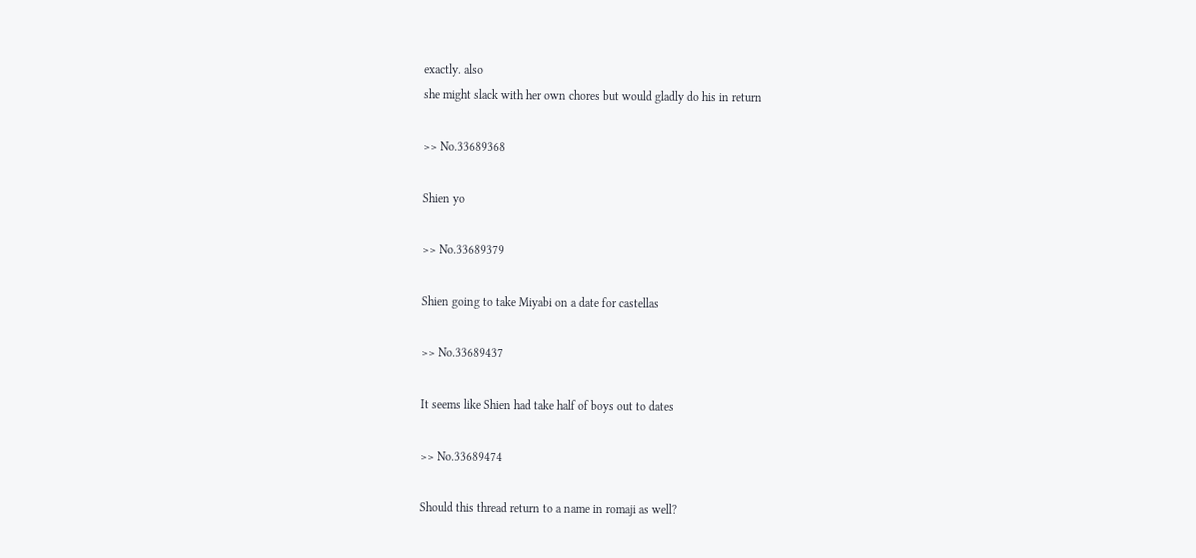exactly. also
she might slack with her own chores but would gladly do his in return

>> No.33689368

Shien yo

>> No.33689379

Shien going to take Miyabi on a date for castellas

>> No.33689437

It seems like Shien had take half of boys out to dates

>> No.33689474

Should this thread return to a name in romaji as well?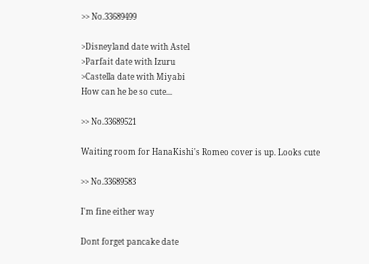>> No.33689499

>Disneyland date with Astel
>Parfait date with Izuru
>Castella date with Miyabi
How can he be so cute...

>> No.33689521

Waiting room for HanaKishi's Romeo cover is up. Looks cute

>> No.33689583

I'm fine either way

Dont forget pancake date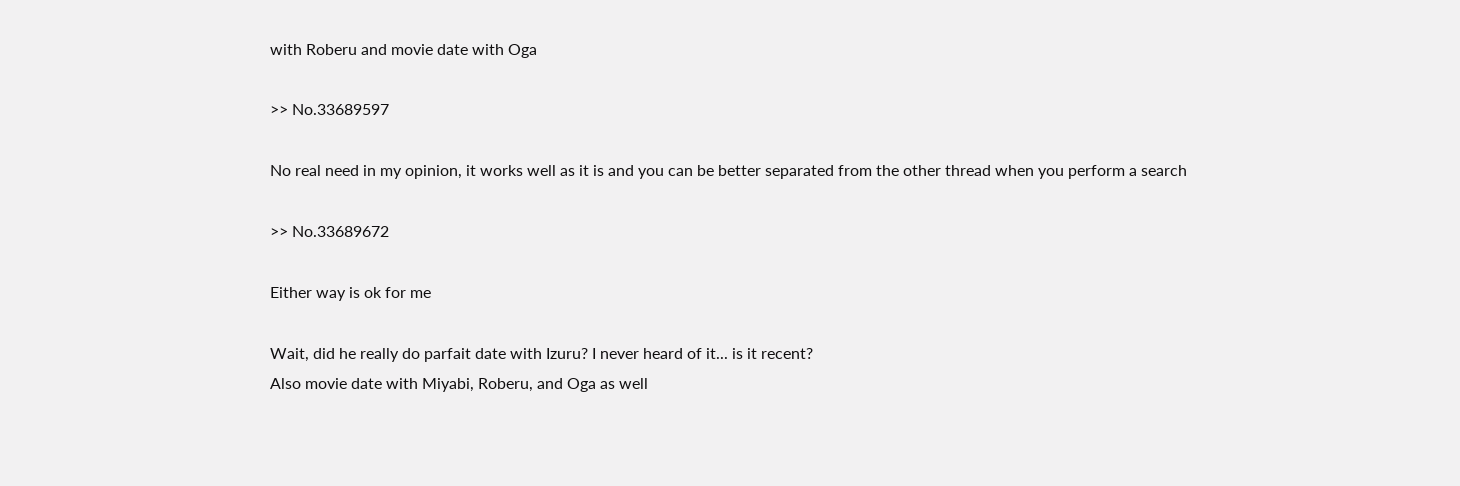with Roberu and movie date with Oga

>> No.33689597

No real need in my opinion, it works well as it is and you can be better separated from the other thread when you perform a search

>> No.33689672

Either way is ok for me

Wait, did he really do parfait date with Izuru? I never heard of it... is it recent?
Also movie date with Miyabi, Roberu, and Oga as well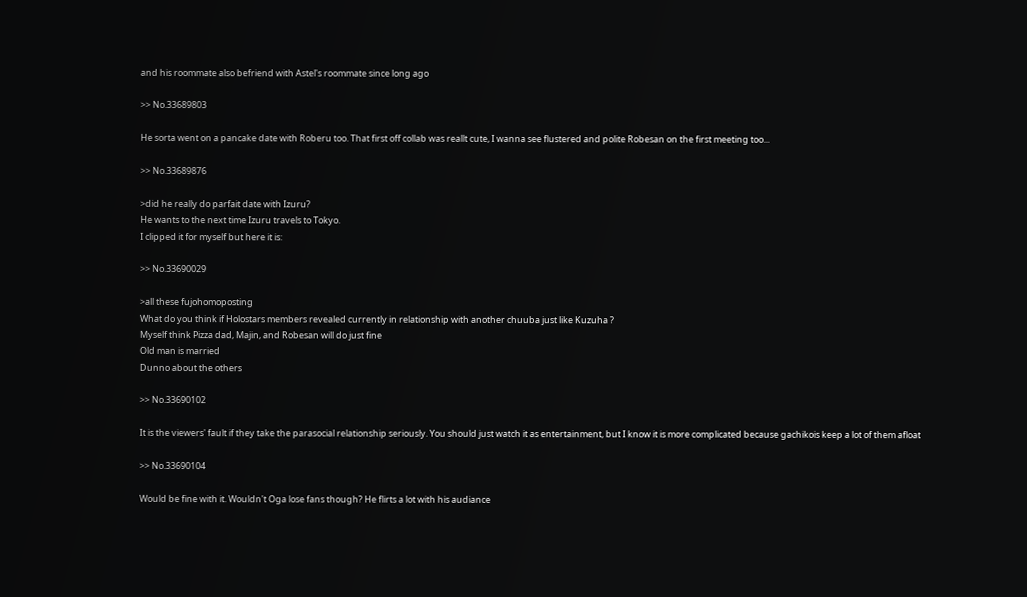and his roommate also befriend with Astel's roommate since long ago

>> No.33689803

He sorta went on a pancake date with Roberu too. That first off collab was reallt cute, I wanna see flustered and polite Robesan on the first meeting too...

>> No.33689876

>did he really do parfait date with Izuru?
He wants to the next time Izuru travels to Tokyo.
I clipped it for myself but here it is:

>> No.33690029

>all these fujohomoposting
What do you think if Holostars members revealed currently in relationship with another chuuba just like Kuzuha ?
Myself think Pizza dad, Majin, and Robesan will do just fine
Old man is married
Dunno about the others

>> No.33690102

It is the viewers' fault if they take the parasocial relationship seriously. You should just watch it as entertainment, but I know it is more complicated because gachikois keep a lot of them afloat

>> No.33690104

Would be fine with it. Wouldn't Oga lose fans though? He flirts a lot with his audiance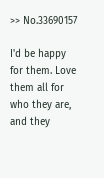>> No.33690157

I'd be happy for them. Love them all for who they are, and they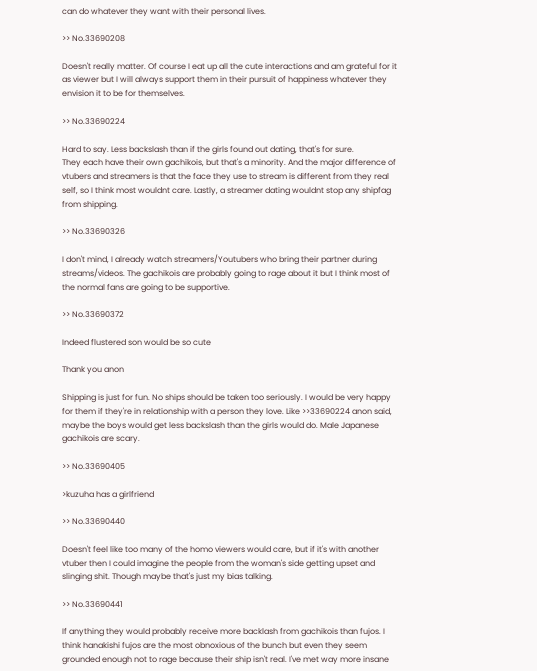can do whatever they want with their personal lives.

>> No.33690208

Doesn't really matter. Of course I eat up all the cute interactions and am grateful for it as viewer but I will always support them in their pursuit of happiness whatever they envision it to be for themselves.

>> No.33690224

Hard to say. Less backslash than if the girls found out dating, that's for sure.
They each have their own gachikois, but that's a minority. And the major difference of vtubers and streamers is that the face they use to stream is different from they real self, so I think most wouldnt care. Lastly, a streamer dating wouldnt stop any shipfag from shipping.

>> No.33690326

I don't mind, I already watch streamers/Youtubers who bring their partner during streams/videos. The gachikois are probably going to rage about it but I think most of the normal fans are going to be supportive.

>> No.33690372

Indeed flustered son would be so cute

Thank you anon

Shipping is just for fun. No ships should be taken too seriously. I would be very happy for them if they're in relationship with a person they love. Like >>33690224 anon said, maybe the boys would get less backslash than the girls would do. Male Japanese gachikois are scary.

>> No.33690405

>kuzuha has a girlfriend

>> No.33690440

Doesn't feel like too many of the homo viewers would care, but if it's with another vtuber then I could imagine the people from the woman's side getting upset and slinging shit. Though maybe that's just my bias talking.

>> No.33690441

If anything they would probably receive more backlash from gachikois than fujos. I think hanakishi fujos are the most obnoxious of the bunch but even they seem grounded enough not to rage because their ship isn't real. I've met way more insane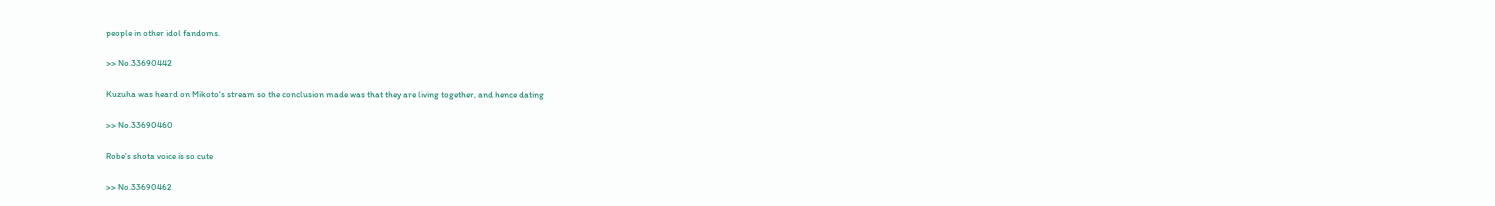people in other idol fandoms.

>> No.33690442

Kuzuha was heard on Mikoto's stream so the conclusion made was that they are living together, and hence dating

>> No.33690460

Robe's shota voice is so cute

>> No.33690462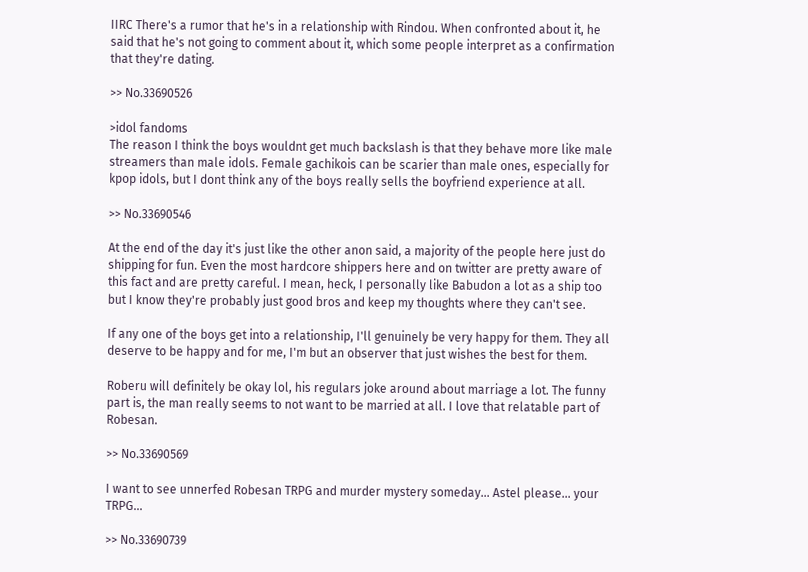IIRC There's a rumor that he's in a relationship with Rindou. When confronted about it, he said that he's not going to comment about it, which some people interpret as a confirmation that they're dating.

>> No.33690526

>idol fandoms
The reason I think the boys wouldnt get much backslash is that they behave more like male streamers than male idols. Female gachikois can be scarier than male ones, especially for kpop idols, but I dont think any of the boys really sells the boyfriend experience at all.

>> No.33690546

At the end of the day it's just like the other anon said, a majority of the people here just do shipping for fun. Even the most hardcore shippers here and on twitter are pretty aware of this fact and are pretty careful. I mean, heck, I personally like Babudon a lot as a ship too but I know they're probably just good bros and keep my thoughts where they can't see.

If any one of the boys get into a relationship, I'll genuinely be very happy for them. They all deserve to be happy and for me, I'm but an observer that just wishes the best for them.

Roberu will definitely be okay lol, his regulars joke around about marriage a lot. The funny part is, the man really seems to not want to be married at all. I love that relatable part of Robesan.

>> No.33690569

I want to see unnerfed Robesan TRPG and murder mystery someday... Astel please... your TRPG...

>> No.33690739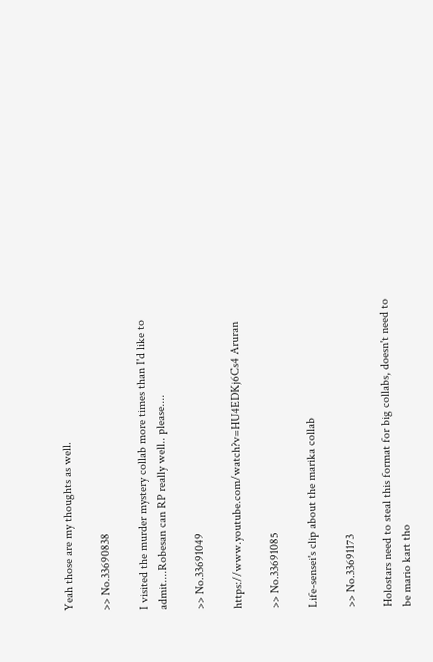Yeah those are my thoughts as well.

>> No.33690838

I visited the murder mystery collab more times than I'd like to admit....Robesan can RP really well.. please....

>> No.33691049

https://www.youtube.com/watch?v=HU4EDKj6Cs4 Aruran

>> No.33691085

Life-sensei's clip about the marika collab

>> No.33691173

Holostars need to steal this format for big collabs, doesn't need to be mario kart tho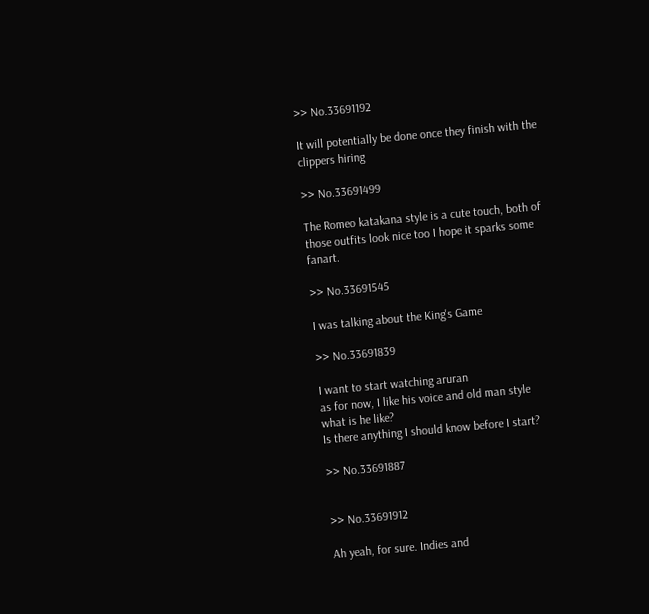>> No.33691192

It will potentially be done once they finish with the clippers hiring

>> No.33691499

The Romeo katakana style is a cute touch, both of those outfits look nice too I hope it sparks some fanart.

>> No.33691545

I was talking about the King's Game

>> No.33691839

I want to start watching aruran
as for now, I like his voice and old man style
what is he like?
Is there anything I should know before I start?

>> No.33691887


>> No.33691912

Ah yeah, for sure. Indies and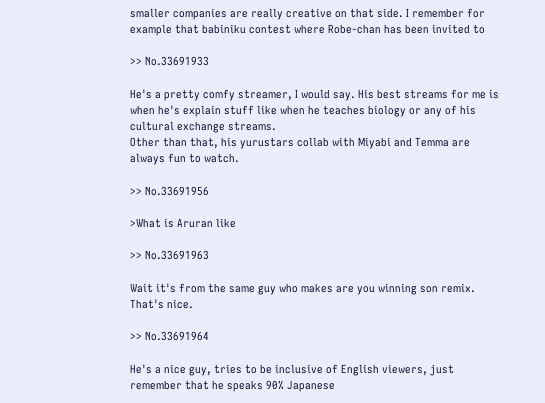smaller companies are really creative on that side. I remember for example that babiniku contest where Robe-chan has been invited to

>> No.33691933

He's a pretty comfy streamer, I would say. His best streams for me is when he's explain stuff like when he teaches biology or any of his cultural exchange streams.
Other than that, his yurustars collab with Miyabi and Temma are always fun to watch.

>> No.33691956

>What is Aruran like

>> No.33691963

Wait it's from the same guy who makes are you winning son remix. That's nice.

>> No.33691964

He's a nice guy, tries to be inclusive of English viewers, just remember that he speaks 90% Japanese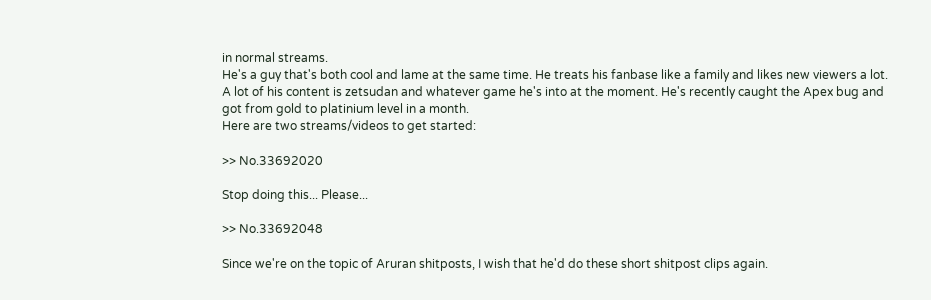in normal streams.
He's a guy that's both cool and lame at the same time. He treats his fanbase like a family and likes new viewers a lot. A lot of his content is zetsudan and whatever game he's into at the moment. He's recently caught the Apex bug and got from gold to platinium level in a month.
Here are two streams/videos to get started:

>> No.33692020

Stop doing this... Please...

>> No.33692048

Since we're on the topic of Aruran shitposts, I wish that he'd do these short shitpost clips again.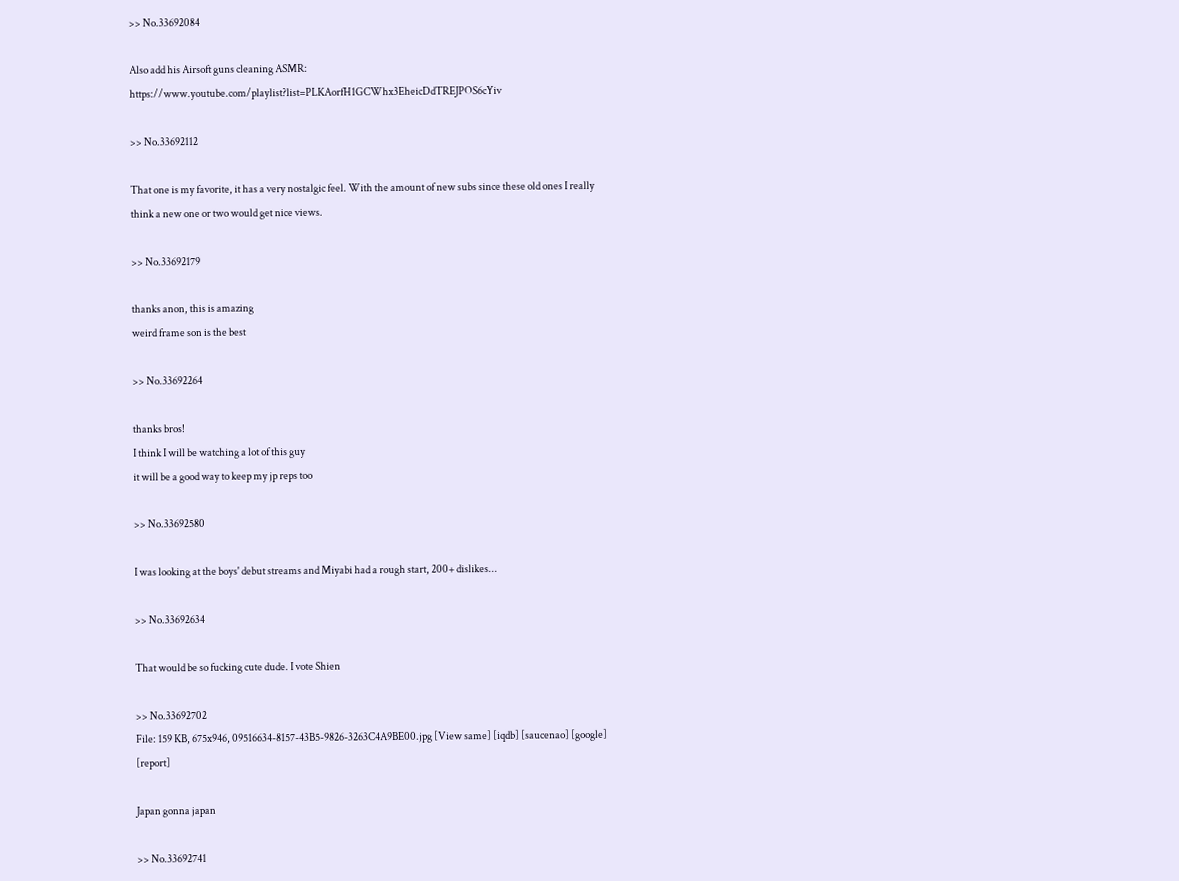>> No.33692084

Also add his Airsoft guns cleaning ASMR: https://www.youtube.com/playlist?list=PLKAorfH1GCWhx3EheicDdTREJPOS6cYiv

>> No.33692112

That one is my favorite, it has a very nostalgic feel. With the amount of new subs since these old ones I really think a new one or two would get nice views.

>> No.33692179

thanks anon, this is amazing
weird frame son is the best

>> No.33692264

thanks bros!
I think I will be watching a lot of this guy
it will be a good way to keep my jp reps too

>> No.33692580

I was looking at the boys' debut streams and Miyabi had a rough start, 200+ dislikes...

>> No.33692634

That would be so fucking cute dude. I vote Shien

>> No.33692702
File: 159 KB, 675x946, 09516634-8157-43B5-9826-3263C4A9BE00.jpg [View same] [iqdb] [saucenao] [google] [report]

Japan gonna japan

>> No.33692741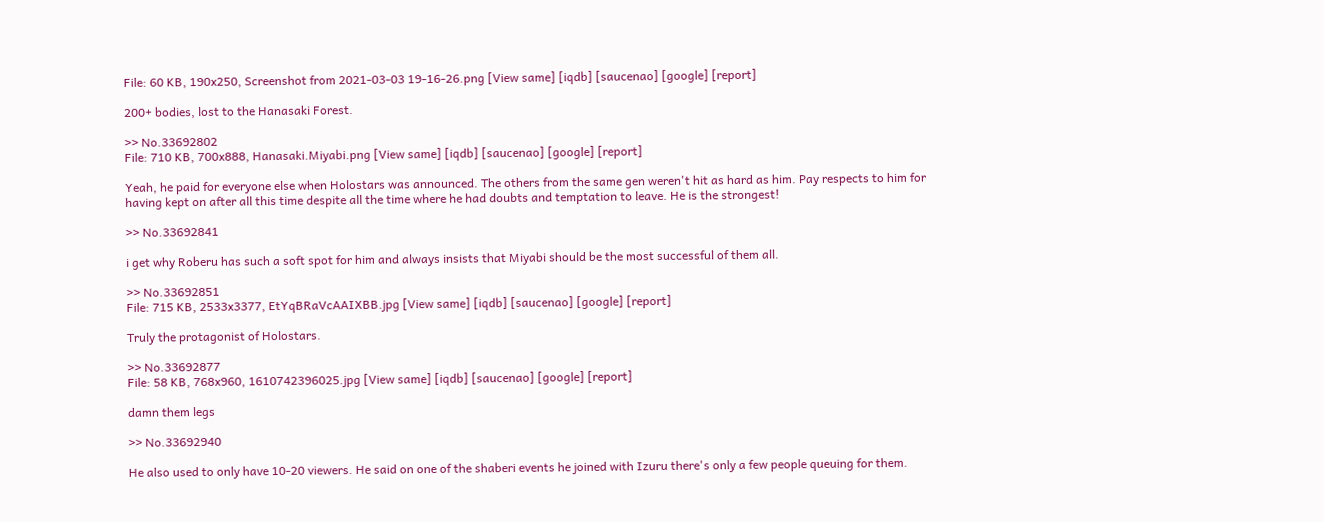File: 60 KB, 190x250, Screenshot from 2021-03-03 19-16-26.png [View same] [iqdb] [saucenao] [google] [report]

200+ bodies, lost to the Hanasaki Forest.

>> No.33692802
File: 710 KB, 700x888, Hanasaki.Miyabi.png [View same] [iqdb] [saucenao] [google] [report]

Yeah, he paid for everyone else when Holostars was announced. The others from the same gen weren't hit as hard as him. Pay respects to him for having kept on after all this time despite all the time where he had doubts and temptation to leave. He is the strongest!

>> No.33692841

i get why Roberu has such a soft spot for him and always insists that Miyabi should be the most successful of them all.

>> No.33692851
File: 715 KB, 2533x3377, EtYqBRaVcAAIXBB.jpg [View same] [iqdb] [saucenao] [google] [report]

Truly the protagonist of Holostars.

>> No.33692877
File: 58 KB, 768x960, 1610742396025.jpg [View same] [iqdb] [saucenao] [google] [report]

damn them legs

>> No.33692940

He also used to only have 10-20 viewers. He said on one of the shaberi events he joined with Izuru there's only a few people queuing for them.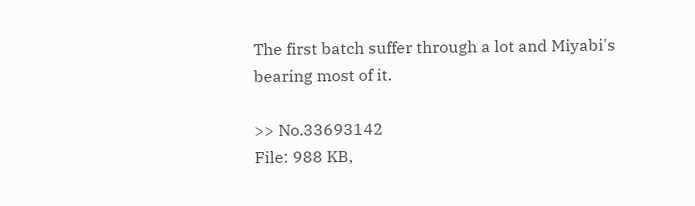The first batch suffer through a lot and Miyabi's bearing most of it.

>> No.33693142
File: 988 KB,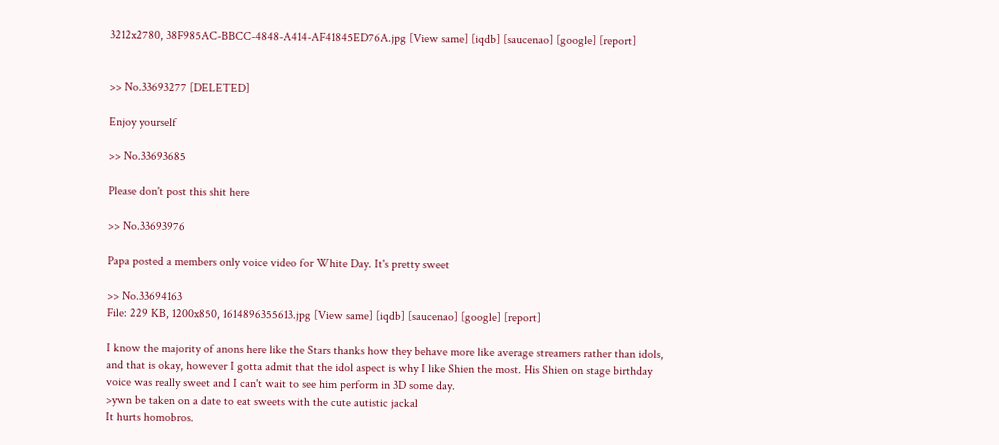3212x2780, 38F985AC-BBCC-4848-A414-AF41845ED76A.jpg [View same] [iqdb] [saucenao] [google] [report]


>> No.33693277 [DELETED]

Enjoy yourself

>> No.33693685

Please don't post this shit here

>> No.33693976

Papa posted a members only voice video for White Day. It's pretty sweet

>> No.33694163
File: 229 KB, 1200x850, 1614896355613.jpg [View same] [iqdb] [saucenao] [google] [report]

I know the majority of anons here like the Stars thanks how they behave more like average streamers rather than idols, and that is okay, however I gotta admit that the idol aspect is why I like Shien the most. His Shien on stage birthday voice was really sweet and I can't wait to see him perform in 3D some day.
>ywn be taken on a date to eat sweets with the cute autistic jackal
It hurts homobros.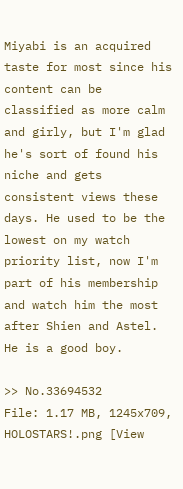Miyabi is an acquired taste for most since his content can be classified as more calm and girly, but I'm glad he's sort of found his niche and gets consistent views these days. He used to be the lowest on my watch priority list, now I'm part of his membership and watch him the most after Shien and Astel. He is a good boy.

>> No.33694532
File: 1.17 MB, 1245x709, HOLOSTARS!.png [View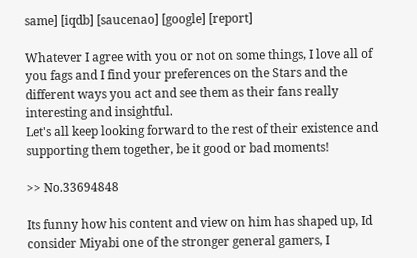same] [iqdb] [saucenao] [google] [report]

Whatever I agree with you or not on some things, I love all of you fags and I find your preferences on the Stars and the different ways you act and see them as their fans really interesting and insightful.
Let's all keep looking forward to the rest of their existence and supporting them together, be it good or bad moments!

>> No.33694848

Its funny how his content and view on him has shaped up, Id consider Miyabi one of the stronger general gamers, I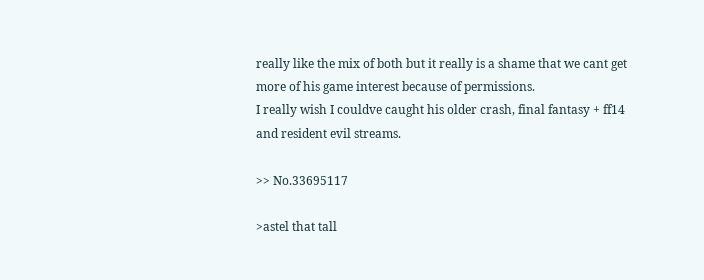really like the mix of both but it really is a shame that we cant get more of his game interest because of permissions.
I really wish I couldve caught his older crash, final fantasy + ff14 and resident evil streams.

>> No.33695117

>astel that tall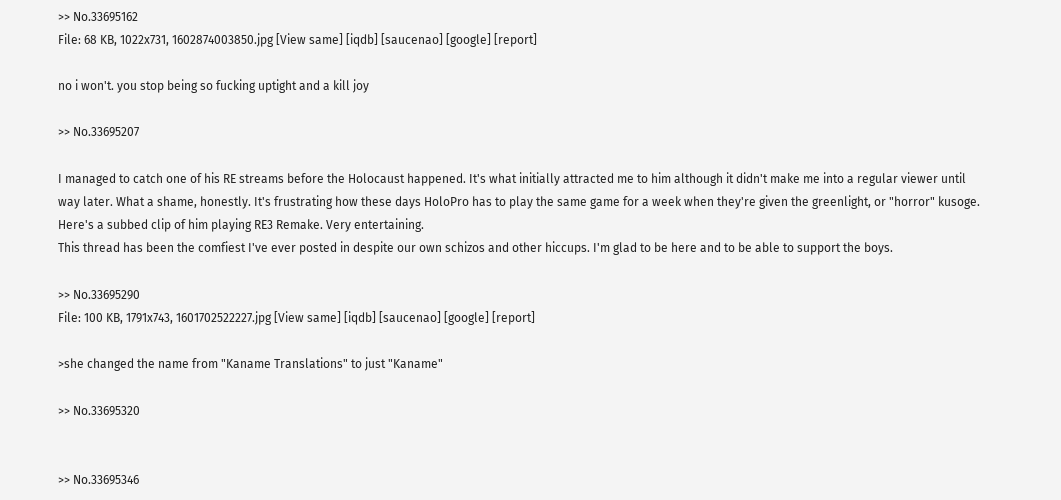>> No.33695162
File: 68 KB, 1022x731, 1602874003850.jpg [View same] [iqdb] [saucenao] [google] [report]

no i won't. you stop being so fucking uptight and a kill joy

>> No.33695207

I managed to catch one of his RE streams before the Holocaust happened. It's what initially attracted me to him although it didn't make me into a regular viewer until way later. What a shame, honestly. It's frustrating how these days HoloPro has to play the same game for a week when they're given the greenlight, or "horror" kusoge.
Here's a subbed clip of him playing RE3 Remake. Very entertaining.
This thread has been the comfiest I've ever posted in despite our own schizos and other hiccups. I'm glad to be here and to be able to support the boys.

>> No.33695290
File: 100 KB, 1791x743, 1601702522227.jpg [View same] [iqdb] [saucenao] [google] [report]

>she changed the name from "Kaname Translations" to just "Kaname"

>> No.33695320


>> No.33695346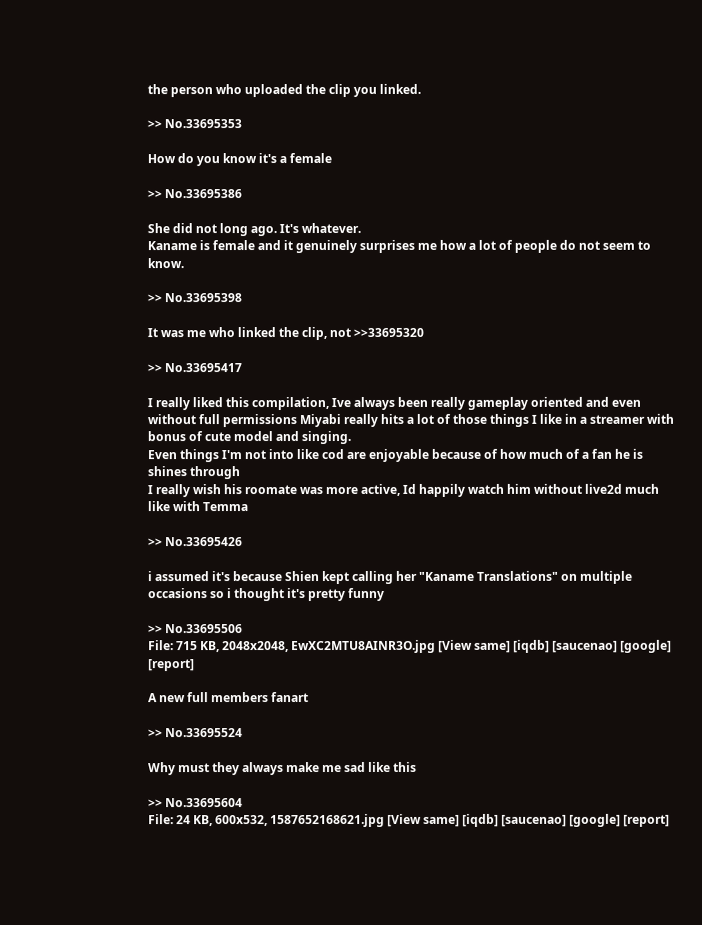the person who uploaded the clip you linked.

>> No.33695353

How do you know it's a female

>> No.33695386

She did not long ago. It's whatever.
Kaname is female and it genuinely surprises me how a lot of people do not seem to know.

>> No.33695398

It was me who linked the clip, not >>33695320

>> No.33695417

I really liked this compilation, Ive always been really gameplay oriented and even without full permissions Miyabi really hits a lot of those things I like in a streamer with bonus of cute model and singing.
Even things I'm not into like cod are enjoyable because of how much of a fan he is shines through
I really wish his roomate was more active, Id happily watch him without live2d much like with Temma

>> No.33695426

i assumed it's because Shien kept calling her "Kaname Translations" on multiple occasions so i thought it's pretty funny

>> No.33695506
File: 715 KB, 2048x2048, EwXC2MTU8AINR3O.jpg [View same] [iqdb] [saucenao] [google] [report]

A new full members fanart

>> No.33695524

Why must they always make me sad like this

>> No.33695604
File: 24 KB, 600x532, 1587652168621.jpg [View same] [iqdb] [saucenao] [google] [report]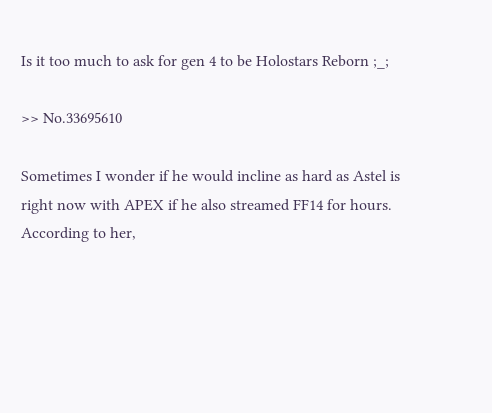Is it too much to ask for gen 4 to be Holostars Reborn ;_;

>> No.33695610

Sometimes I wonder if he would incline as hard as Astel is right now with APEX if he also streamed FF14 for hours.
According to her,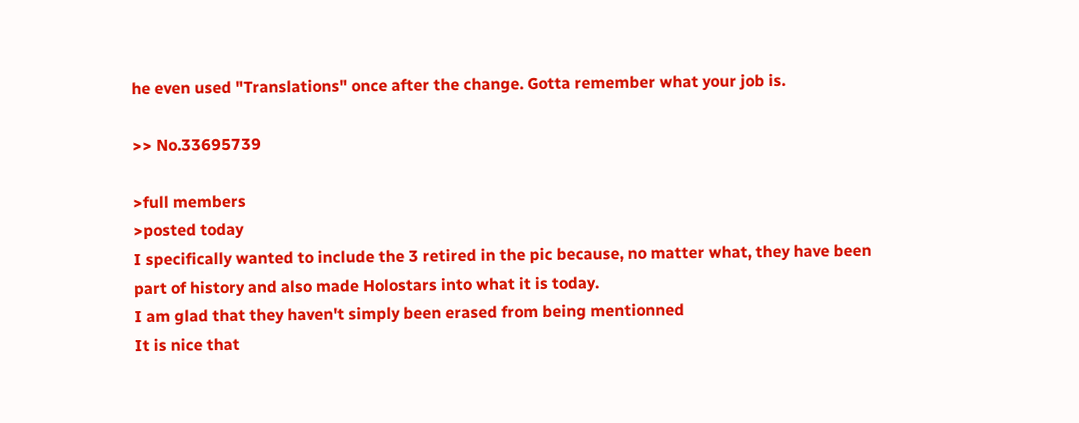he even used "Translations" once after the change. Gotta remember what your job is.

>> No.33695739

>full members
>posted today
I specifically wanted to include the 3 retired in the pic because, no matter what, they have been part of history and also made Holostars into what it is today.
I am glad that they haven't simply been erased from being mentionned
It is nice that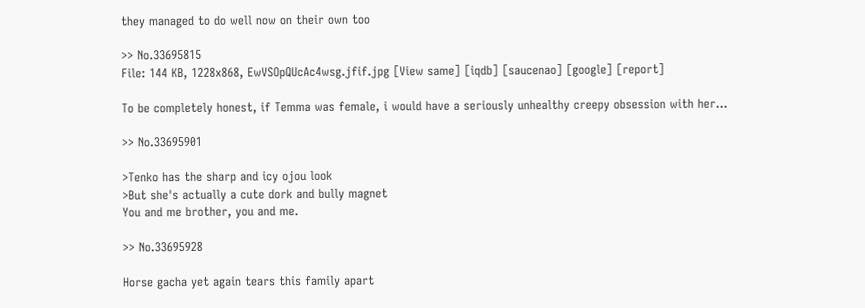they managed to do well now on their own too

>> No.33695815
File: 144 KB, 1228x868, EwVSOpQUcAc4wsg.jfif.jpg [View same] [iqdb] [saucenao] [google] [report]

To be completely honest, if Temma was female, i would have a seriously unhealthy creepy obsession with her...

>> No.33695901

>Tenko has the sharp and icy ojou look
>But she's actually a cute dork and bully magnet
You and me brother, you and me.

>> No.33695928

Horse gacha yet again tears this family apart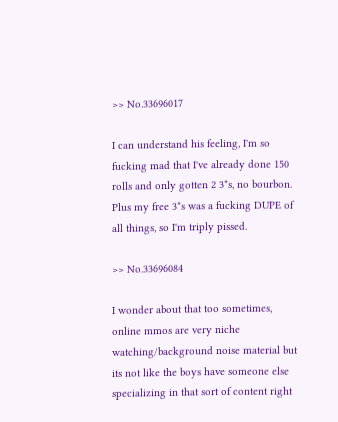>> No.33696017

I can understand his feeling, I'm so fucking mad that I've already done 150 rolls and only gotten 2 3*s, no bourbon. Plus my free 3*s was a fucking DUPE of all things, so I'm triply pissed.

>> No.33696084

I wonder about that too sometimes, online mmos are very niche watching/background noise material but its not like the boys have someone else specializing in that sort of content right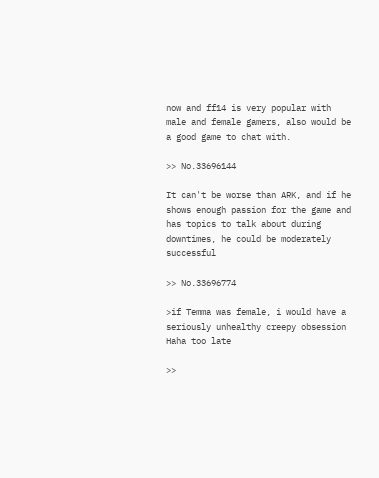now and ff14 is very popular with male and female gamers, also would be a good game to chat with.

>> No.33696144

It can't be worse than ARK, and if he shows enough passion for the game and has topics to talk about during downtimes, he could be moderately successful

>> No.33696774

>if Temma was female, i would have a seriously unhealthy creepy obsession
Haha too late

>>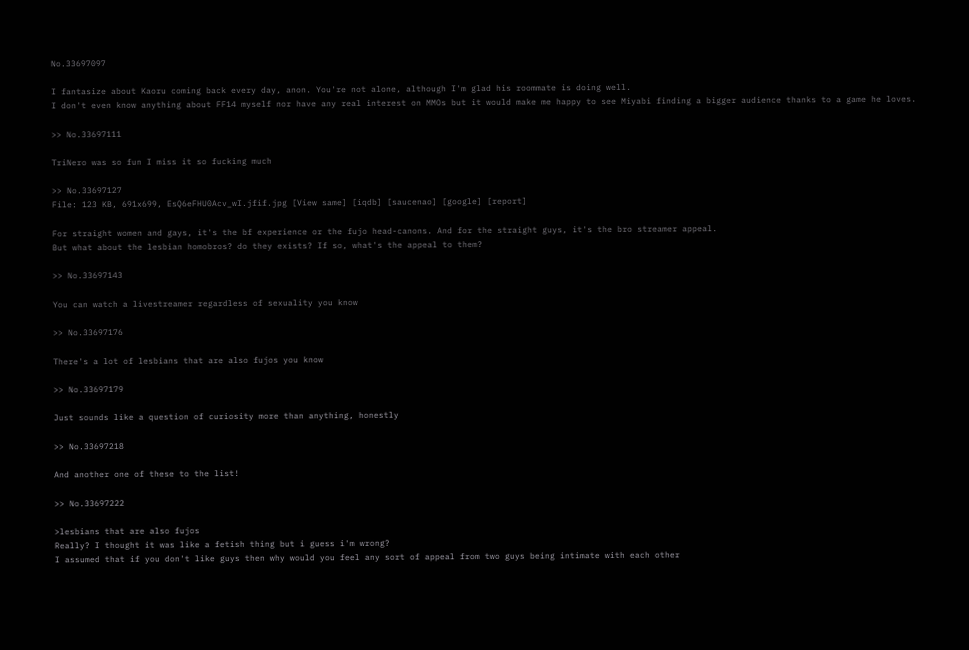No.33697097

I fantasize about Kaoru coming back every day, anon. You're not alone, although I'm glad his roommate is doing well.
I don't even know anything about FF14 myself nor have any real interest on MMOs but it would make me happy to see Miyabi finding a bigger audience thanks to a game he loves.

>> No.33697111

TriNero was so fun I miss it so fucking much

>> No.33697127
File: 123 KB, 691x699, EsQ6eFHU0Acv_wI.jfif.jpg [View same] [iqdb] [saucenao] [google] [report]

For straight women and gays, it's the bf experience or the fujo head-canons. And for the straight guys, it's the bro streamer appeal.
But what about the lesbian homobros? do they exists? If so, what's the appeal to them?

>> No.33697143

You can watch a livestreamer regardless of sexuality you know

>> No.33697176

There's a lot of lesbians that are also fujos you know

>> No.33697179

Just sounds like a question of curiosity more than anything, honestly

>> No.33697218

And another one of these to the list!

>> No.33697222

>lesbians that are also fujos
Really? I thought it was like a fetish thing but i guess i'm wrong?
I assumed that if you don't like guys then why would you feel any sort of appeal from two guys being intimate with each other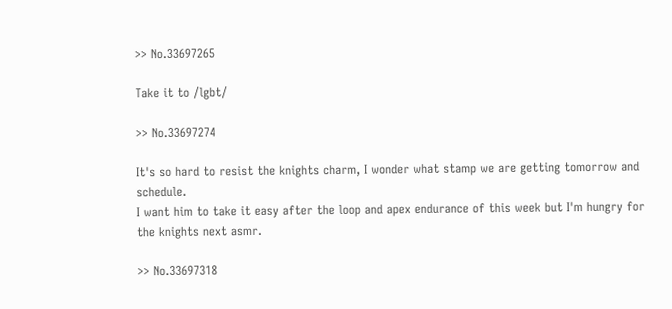>> No.33697265

Take it to /lgbt/

>> No.33697274

It's so hard to resist the knights charm, I wonder what stamp we are getting tomorrow and schedule.
I want him to take it easy after the loop and apex endurance of this week but I'm hungry for the knights next asmr.

>> No.33697318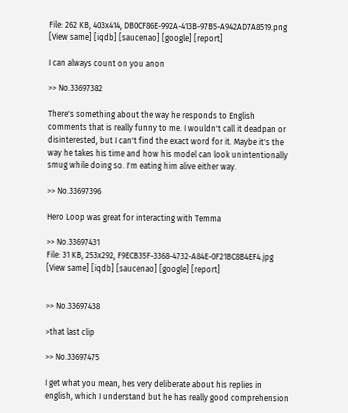File: 262 KB, 403x414, DB0CF86E-992A-413B-97B5-A942AD7A8519.png [View same] [iqdb] [saucenao] [google] [report]

I can always count on you anon

>> No.33697382

There's something about the way he responds to English comments that is really funny to me. I wouldn't call it deadpan or disinterested, but I can't find the exact word for it. Maybe it's the way he takes his time and how his model can look unintentionally smug while doing so. I'm eating him alive either way.

>> No.33697396

Hero Loop was great for interacting with Temma

>> No.33697431
File: 31 KB, 253x292, F9ECB35F-3368-4732-A84E-0F21BC8B4EF4.jpg [View same] [iqdb] [saucenao] [google] [report]


>> No.33697438

>that last clip

>> No.33697475

I get what you mean, hes very deliberate about his replies in english, which I understand but he has really good comprehension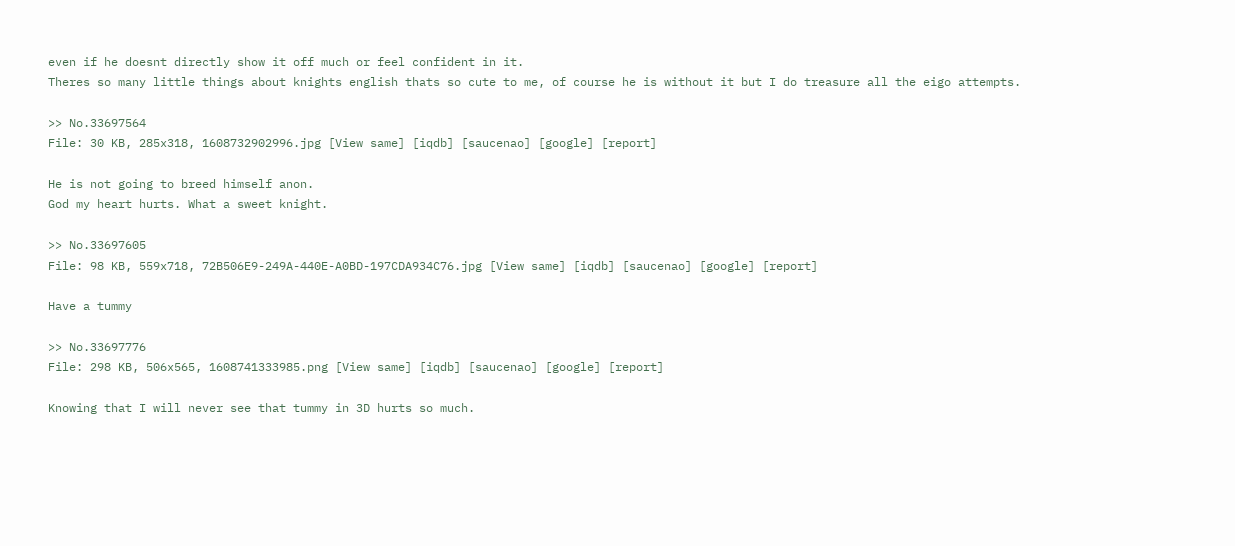even if he doesnt directly show it off much or feel confident in it.
Theres so many little things about knights english thats so cute to me, of course he is without it but I do treasure all the eigo attempts.

>> No.33697564
File: 30 KB, 285x318, 1608732902996.jpg [View same] [iqdb] [saucenao] [google] [report]

He is not going to breed himself anon.
God my heart hurts. What a sweet knight.

>> No.33697605
File: 98 KB, 559x718, 72B506E9-249A-440E-A0BD-197CDA934C76.jpg [View same] [iqdb] [saucenao] [google] [report]

Have a tummy

>> No.33697776
File: 298 KB, 506x565, 1608741333985.png [View same] [iqdb] [saucenao] [google] [report]

Knowing that I will never see that tummy in 3D hurts so much.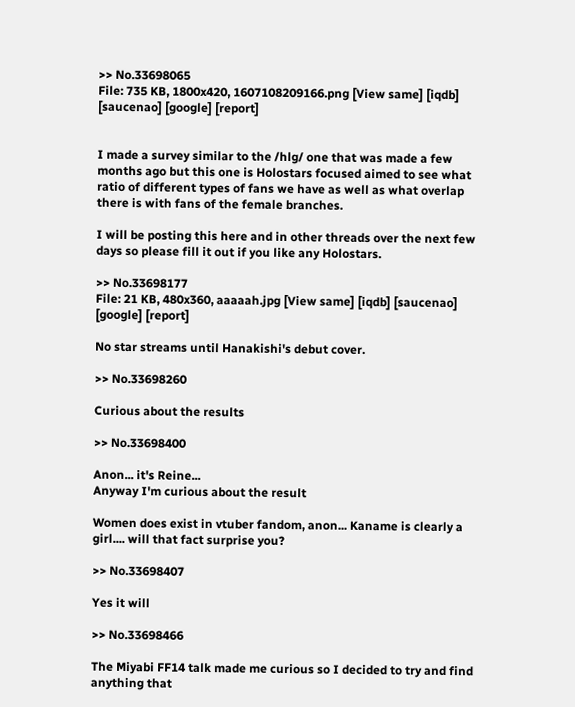>> No.33698065
File: 735 KB, 1800x420, 1607108209166.png [View same] [iqdb] [saucenao] [google] [report]


I made a survey similar to the /hlg/ one that was made a few months ago but this one is Holostars focused aimed to see what ratio of different types of fans we have as well as what overlap there is with fans of the female branches.

I will be posting this here and in other threads over the next few days so please fill it out if you like any Holostars.

>> No.33698177
File: 21 KB, 480x360, aaaaah.jpg [View same] [iqdb] [saucenao] [google] [report]

No star streams until Hanakishi's debut cover.

>> No.33698260

Curious about the results

>> No.33698400

Anon... it's Reine...
Anyway I'm curious about the result

Women does exist in vtuber fandom, anon... Kaname is clearly a girl.... will that fact surprise you?

>> No.33698407

Yes it will

>> No.33698466

The Miyabi FF14 talk made me curious so I decided to try and find anything that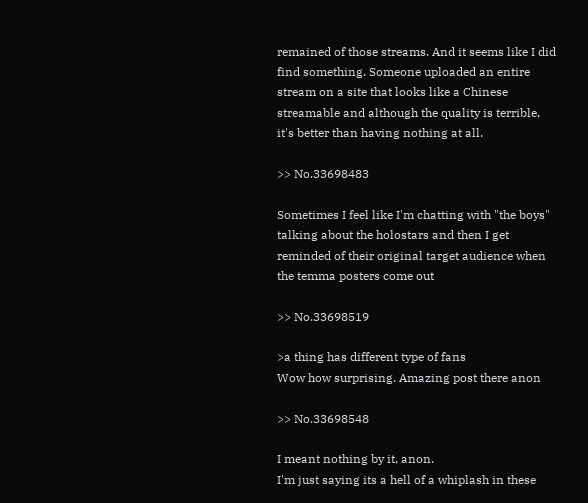remained of those streams. And it seems like I did find something. Someone uploaded an entire stream on a site that looks like a Chinese streamable and although the quality is terrible, it's better than having nothing at all.

>> No.33698483

Sometimes I feel like I'm chatting with "the boys" talking about the holostars and then I get reminded of their original target audience when the temma posters come out

>> No.33698519

>a thing has different type of fans
Wow how surprising. Amazing post there anon

>> No.33698548

I meant nothing by it, anon.
I'm just saying its a hell of a whiplash in these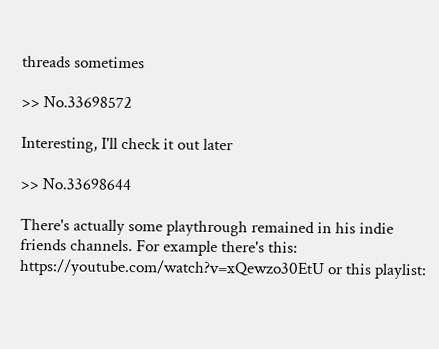threads sometimes

>> No.33698572

Interesting, I'll check it out later

>> No.33698644

There's actually some playthrough remained in his indie friends channels. For example there's this: https://youtube.com/watch?v=xQewzo30EtU or this playlist: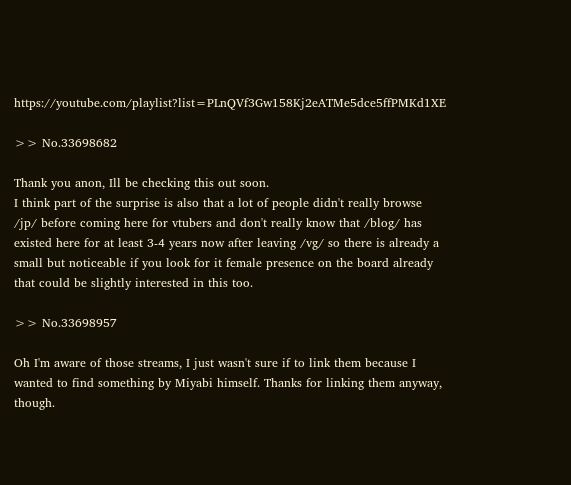https://youtube.com/playlist?list=PLnQVf3Gw158Kj2eATMe5dce5ffPMKd1XE

>> No.33698682

Thank you anon, Ill be checking this out soon.
I think part of the surprise is also that a lot of people didn't really browse /jp/ before coming here for vtubers and don't really know that /blog/ has existed here for at least 3-4 years now after leaving /vg/ so there is already a small but noticeable if you look for it female presence on the board already that could be slightly interested in this too.

>> No.33698957

Oh I'm aware of those streams, I just wasn't sure if to link them because I wanted to find something by Miyabi himself. Thanks for linking them anyway, though.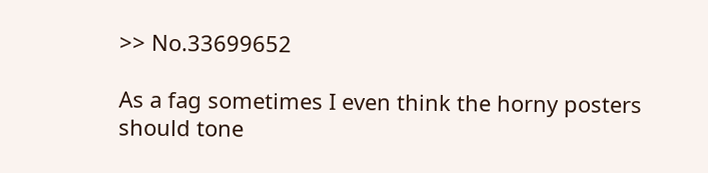>> No.33699652

As a fag sometimes I even think the horny posters should tone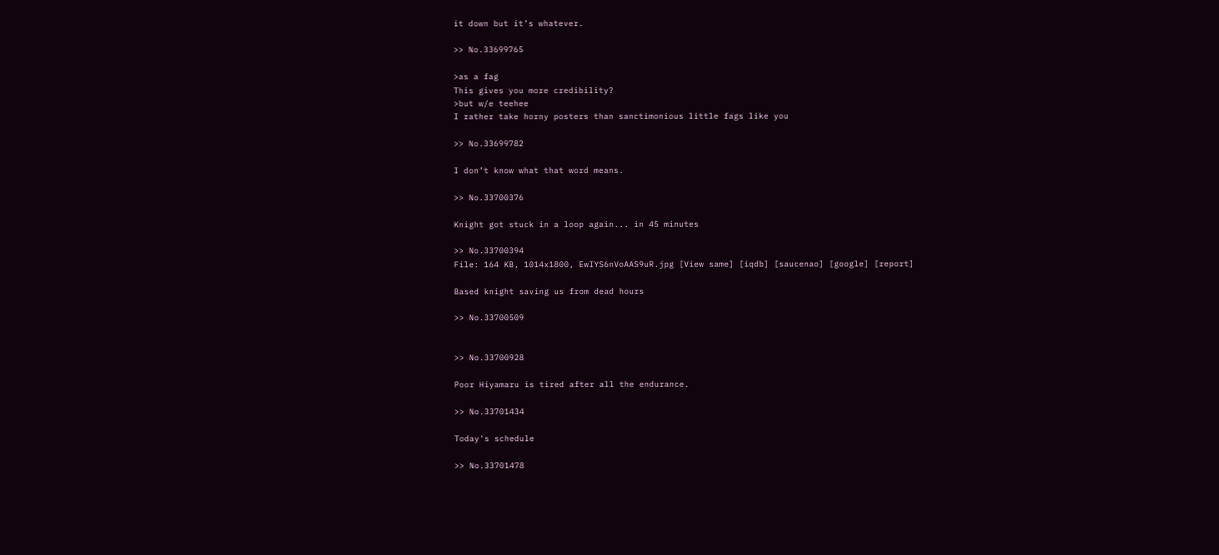it down but it’s whatever.

>> No.33699765

>as a fag
This gives you more credibility?
>but w/e teehee
I rather take horny posters than sanctimonious little fags like you

>> No.33699782

I don’t know what that word means.

>> No.33700376

Knight got stuck in a loop again... in 45 minutes

>> No.33700394
File: 164 KB, 1014x1800, EwIYS6nVoAAS9uR.jpg [View same] [iqdb] [saucenao] [google] [report]

Based knight saving us from dead hours

>> No.33700509


>> No.33700928

Poor Hiyamaru is tired after all the endurance.

>> No.33701434

Today's schedule

>> No.33701478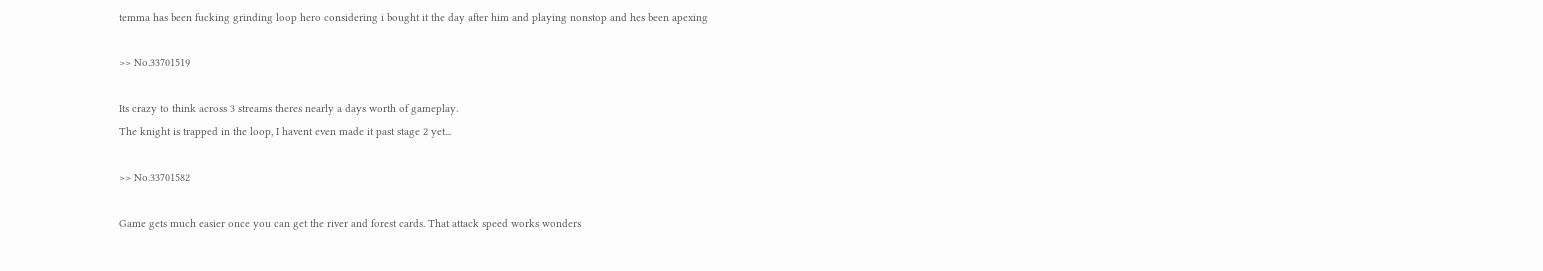temma has been fucking grinding loop hero considering i bought it the day after him and playing nonstop and hes been apexing

>> No.33701519

Its crazy to think across 3 streams theres nearly a days worth of gameplay.
The knight is trapped in the loop, I havent even made it past stage 2 yet...

>> No.33701582

Game gets much easier once you can get the river and forest cards. That attack speed works wonders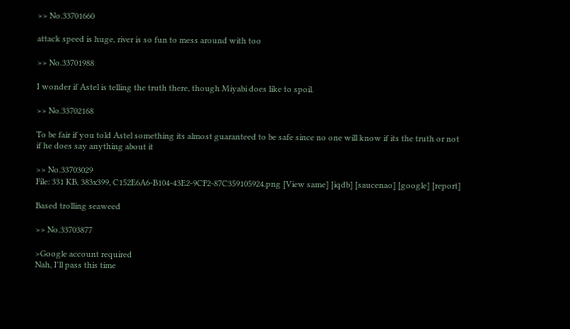>> No.33701660

attack speed is huge, river is so fun to mess around with too

>> No.33701988

I wonder if Astel is telling the truth there, though Miyabi does like to spoil.

>> No.33702168

To be fair if you told Astel something its almost guaranteed to be safe since no one will know if its the truth or not if he does say anything about it

>> No.33703029
File: 331 KB, 383x399, C152E6A6-B104-43E2-9CF2-87C359105924.png [View same] [iqdb] [saucenao] [google] [report]

Based trolling seaweed

>> No.33703877

>Google account required
Nah, I'll pass this time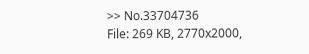>> No.33704736
File: 269 KB, 2770x2000,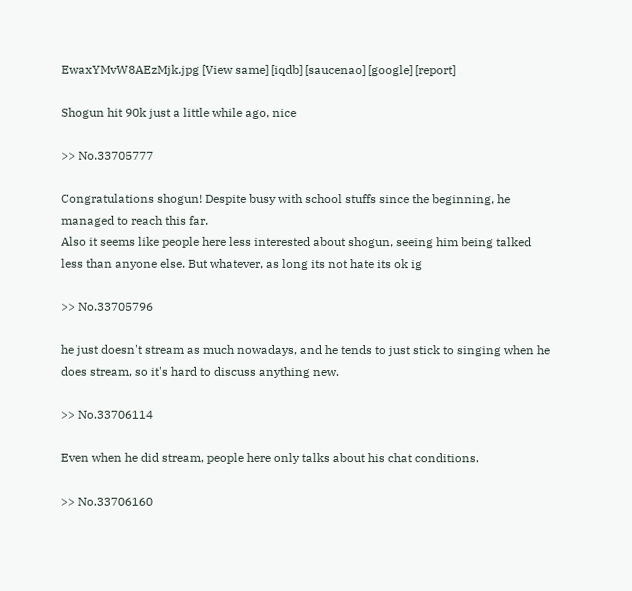EwaxYMvW8AEzMjk.jpg [View same] [iqdb] [saucenao] [google] [report]

Shogun hit 90k just a little while ago, nice

>> No.33705777

Congratulations shogun! Despite busy with school stuffs since the beginning, he managed to reach this far.
Also it seems like people here less interested about shogun, seeing him being talked less than anyone else. But whatever, as long its not hate its ok ig

>> No.33705796

he just doesn't stream as much nowadays, and he tends to just stick to singing when he does stream, so it's hard to discuss anything new.

>> No.33706114

Even when he did stream, people here only talks about his chat conditions.

>> No.33706160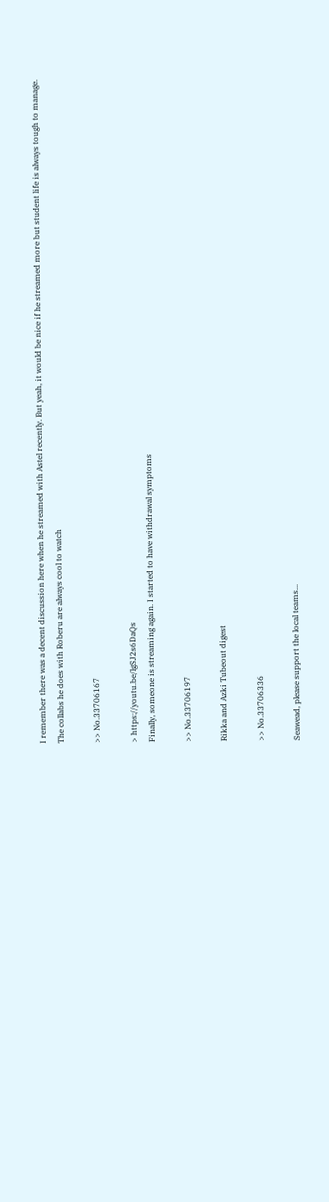I remember there was a decent discussion here when he streamed with Astel recently. But yeah, it would be nice if he streamed more but student life is always tough to manage. The collabs he does with Roberu are always cool to watch

>> No.33706167

> https://youtu.be/lgSJ2s6DaQs
Finally, someone is streaming again. I started to have withdrawal symptoms

>> No.33706197

Rikka and Azki Tubeout digest

>> No.33706336

Seawead, please support the local teams...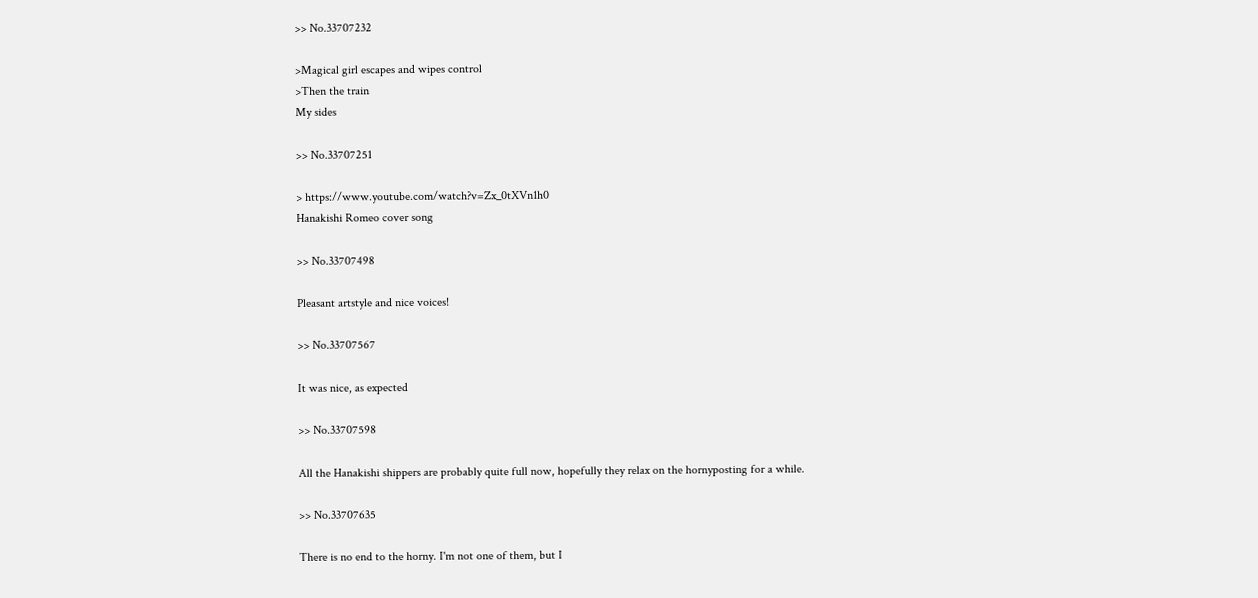>> No.33707232

>Magical girl escapes and wipes control
>Then the train
My sides

>> No.33707251

> https://www.youtube.com/watch?v=Zx_0tXVn1h0
Hanakishi Romeo cover song

>> No.33707498

Pleasant artstyle and nice voices!

>> No.33707567

It was nice, as expected

>> No.33707598

All the Hanakishi shippers are probably quite full now, hopefully they relax on the hornyposting for a while.

>> No.33707635

There is no end to the horny. I'm not one of them, but I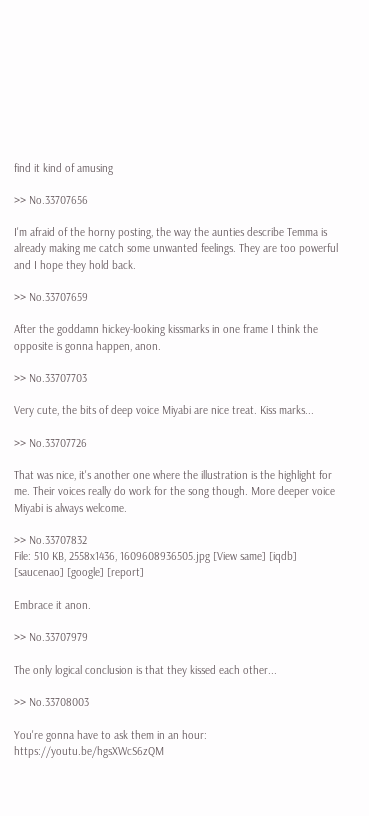find it kind of amusing

>> No.33707656

I'm afraid of the horny posting, the way the aunties describe Temma is already making me catch some unwanted feelings. They are too powerful and I hope they hold back.

>> No.33707659

After the goddamn hickey-looking kissmarks in one frame I think the opposite is gonna happen, anon.

>> No.33707703

Very cute, the bits of deep voice Miyabi are nice treat. Kiss marks...

>> No.33707726

That was nice, it's another one where the illustration is the highlight for me. Their voices really do work for the song though. More deeper voice Miyabi is always welcome.

>> No.33707832
File: 510 KB, 2558x1436, 1609608936505.jpg [View same] [iqdb] [saucenao] [google] [report]

Embrace it anon.

>> No.33707979

The only logical conclusion is that they kissed each other...

>> No.33708003

You're gonna have to ask them in an hour: https://youtu.be/hgsXWcS6zQM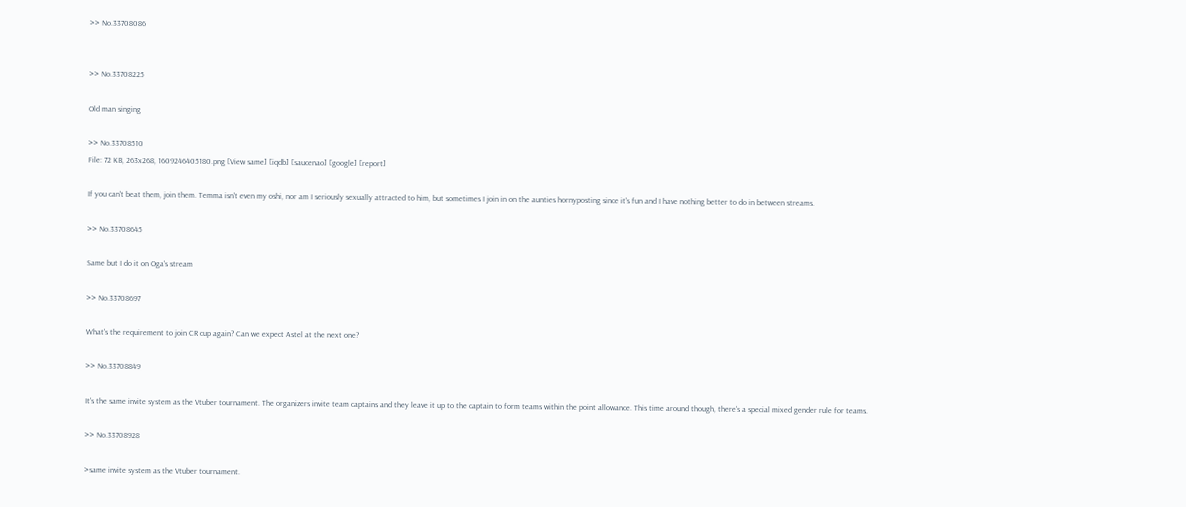>> No.33708086


>> No.33708225

Old man singing

>> No.33708510
File: 72 KB, 263x268, 1609246405180.png [View same] [iqdb] [saucenao] [google] [report]

If you can't beat them, join them. Temma isn't even my oshi, nor am I seriously sexually attracted to him, but sometimes I join in on the aunties hornyposting since it's fun and I have nothing better to do in between streams.

>> No.33708645

Same but I do it on Oga's stream

>> No.33708697

What's the requirement to join CR cup again? Can we expect Astel at the next one?

>> No.33708849

It's the same invite system as the Vtuber tournament. The organizers invite team captains and they leave it up to the captain to form teams within the point allowance. This time around though, there's a special mixed gender rule for teams.

>> No.33708928

>same invite system as the Vtuber tournament.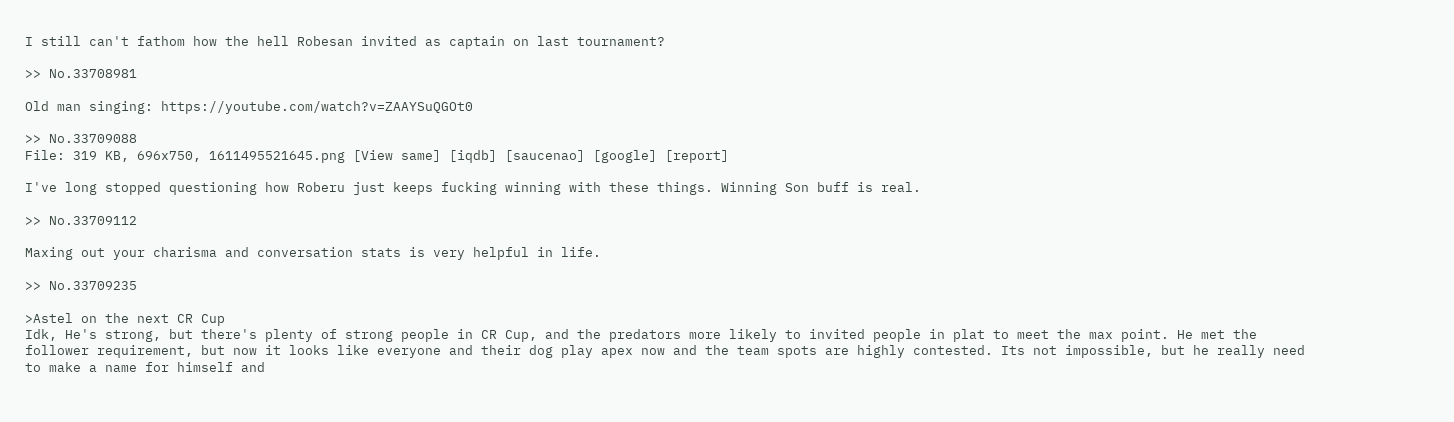I still can't fathom how the hell Robesan invited as captain on last tournament?

>> No.33708981

Old man singing: https://youtube.com/watch?v=ZAAYSuQGOt0

>> No.33709088
File: 319 KB, 696x750, 1611495521645.png [View same] [iqdb] [saucenao] [google] [report]

I've long stopped questioning how Roberu just keeps fucking winning with these things. Winning Son buff is real.

>> No.33709112

Maxing out your charisma and conversation stats is very helpful in life.

>> No.33709235

>Astel on the next CR Cup
Idk, He's strong, but there's plenty of strong people in CR Cup, and the predators more likely to invited people in plat to meet the max point. He met the follower requirement, but now it looks like everyone and their dog play apex now and the team spots are highly contested. Its not impossible, but he really need to make a name for himself and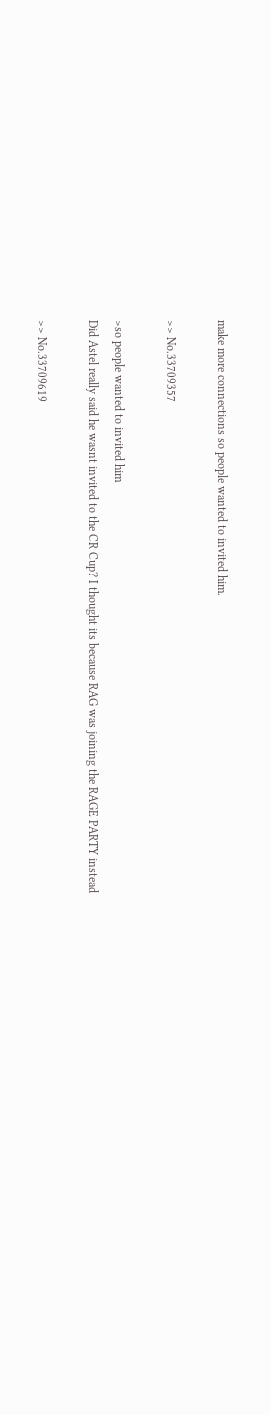make more connections so people wanted to invited him.

>> No.33709357

>so people wanted to invited him
Did Astel really said he wasnt invited to the CR Cup? I thought its because RAG was joining the RAGE PARTY instead

>> No.33709619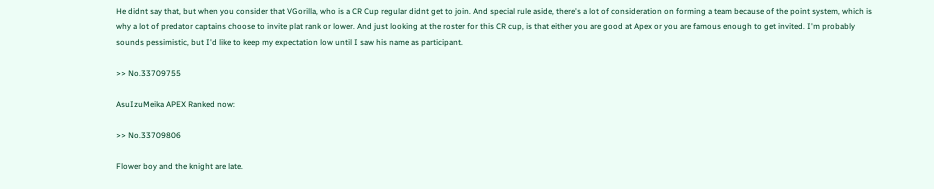He didnt say that, but when you consider that VGorilla, who is a CR Cup regular didnt get to join. And special rule aside, there's a lot of consideration on forming a team because of the point system, which is why a lot of predator captains choose to invite plat rank or lower. And just looking at the roster for this CR cup, is that either you are good at Apex or you are famous enough to get invited. I'm probably sounds pessimistic, but I'd like to keep my expectation low until I saw his name as participant.

>> No.33709755

AsuIzuMeika APEX Ranked now:

>> No.33709806

Flower boy and the knight are late.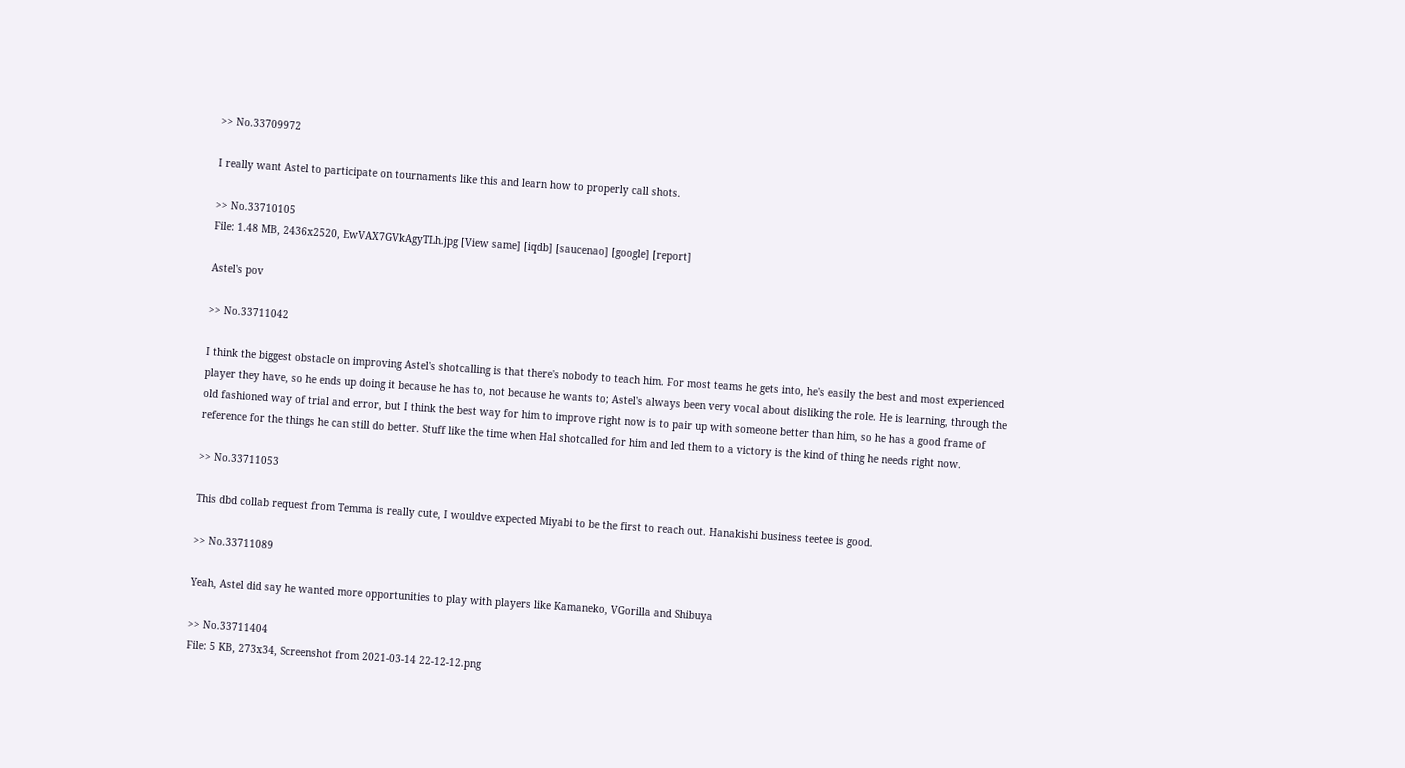>> No.33709972

I really want Astel to participate on tournaments like this and learn how to properly call shots.

>> No.33710105
File: 1.48 MB, 2436x2520, EwVAX7GVkAgyTLh.jpg [View same] [iqdb] [saucenao] [google] [report]

Astel's pov

>> No.33711042

I think the biggest obstacle on improving Astel's shotcalling is that there's nobody to teach him. For most teams he gets into, he's easily the best and most experienced player they have, so he ends up doing it because he has to, not because he wants to; Astel's always been very vocal about disliking the role. He is learning, through the old fashioned way of trial and error, but I think the best way for him to improve right now is to pair up with someone better than him, so he has a good frame of reference for the things he can still do better. Stuff like the time when Hal shotcalled for him and led them to a victory is the kind of thing he needs right now.

>> No.33711053

This dbd collab request from Temma is really cute, I wouldve expected Miyabi to be the first to reach out. Hanakishi business teetee is good.

>> No.33711089

Yeah, Astel did say he wanted more opportunities to play with players like Kamaneko, VGorilla and Shibuya

>> No.33711404
File: 5 KB, 273x34, Screenshot from 2021-03-14 22-12-12.png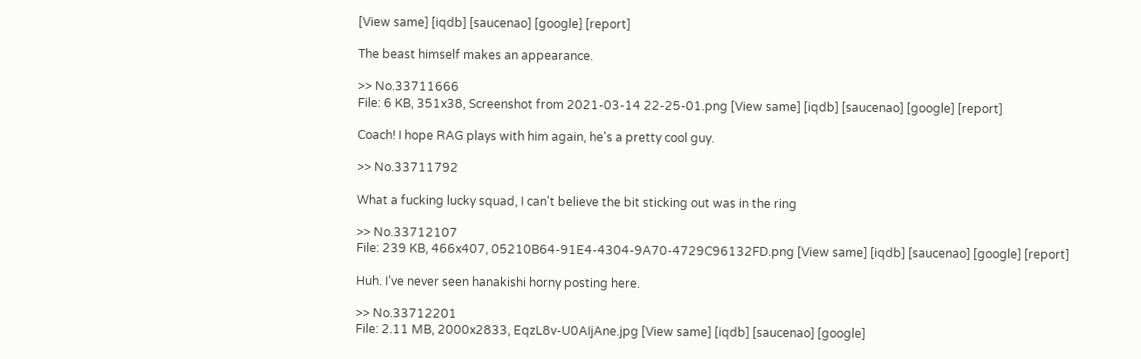[View same] [iqdb] [saucenao] [google] [report]

The beast himself makes an appearance.

>> No.33711666
File: 6 KB, 351x38, Screenshot from 2021-03-14 22-25-01.png [View same] [iqdb] [saucenao] [google] [report]

Coach! I hope RAG plays with him again, he's a pretty cool guy.

>> No.33711792

What a fucking lucky squad, I can't believe the bit sticking out was in the ring

>> No.33712107
File: 239 KB, 466x407, 05210B64-91E4-4304-9A70-4729C96132FD.png [View same] [iqdb] [saucenao] [google] [report]

Huh. I’ve never seen hanakishi horny posting here.

>> No.33712201
File: 2.11 MB, 2000x2833, EqzL8v-U0AIjAne.jpg [View same] [iqdb] [saucenao] [google]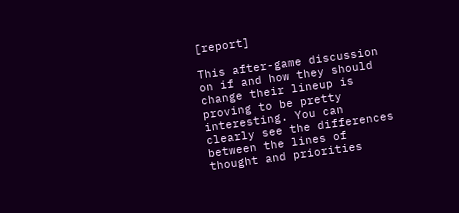[report]

This after-game discussion on if and how they should change their lineup is proving to be pretty interesting. You can clearly see the differences between the lines of thought and priorities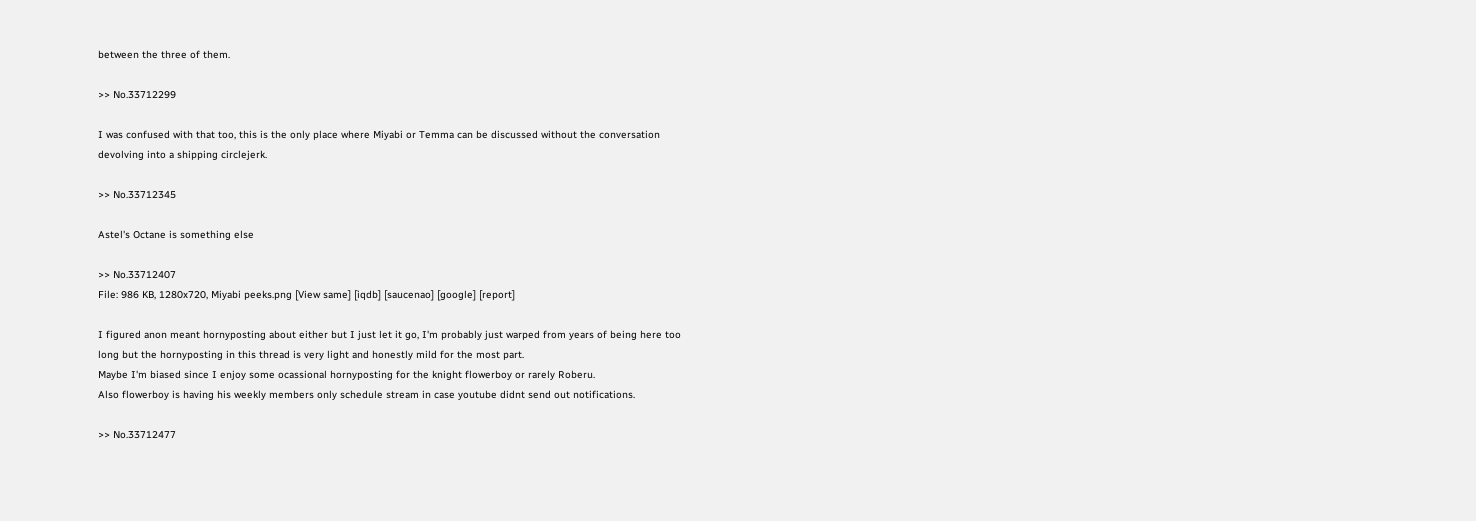between the three of them.

>> No.33712299

I was confused with that too, this is the only place where Miyabi or Temma can be discussed without the conversation devolving into a shipping circlejerk.

>> No.33712345

Astel's Octane is something else

>> No.33712407
File: 986 KB, 1280x720, Miyabi peeks.png [View same] [iqdb] [saucenao] [google] [report]

I figured anon meant hornyposting about either but I just let it go, I'm probably just warped from years of being here too long but the hornyposting in this thread is very light and honestly mild for the most part.
Maybe I'm biased since I enjoy some ocassional hornyposting for the knight flowerboy or rarely Roberu.
Also flowerboy is having his weekly members only schedule stream in case youtube didnt send out notifications.

>> No.33712477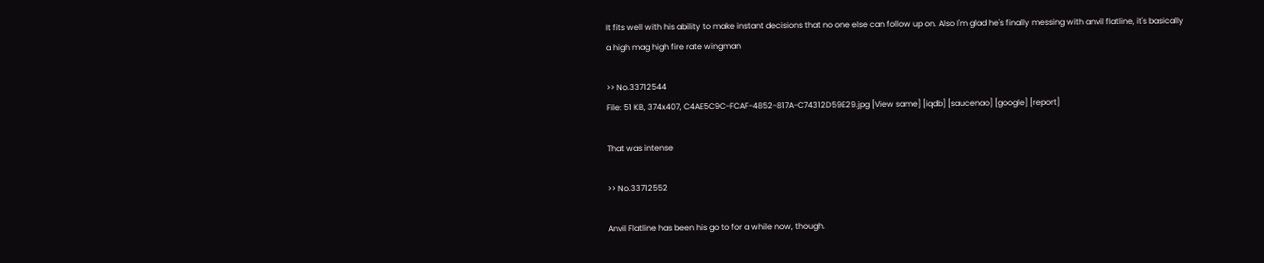It fits well with his ability to make instant decisions that no one else can follow up on. Also I'm glad he's finally messing with anvil flatline, it's basically a high mag high fire rate wingman

>> No.33712544
File: 51 KB, 374x407, C4AE5C9C-FCAF-4852-817A-C74312D59E29.jpg [View same] [iqdb] [saucenao] [google] [report]

That was intense

>> No.33712552

Anvil Flatline has been his go to for a while now, though.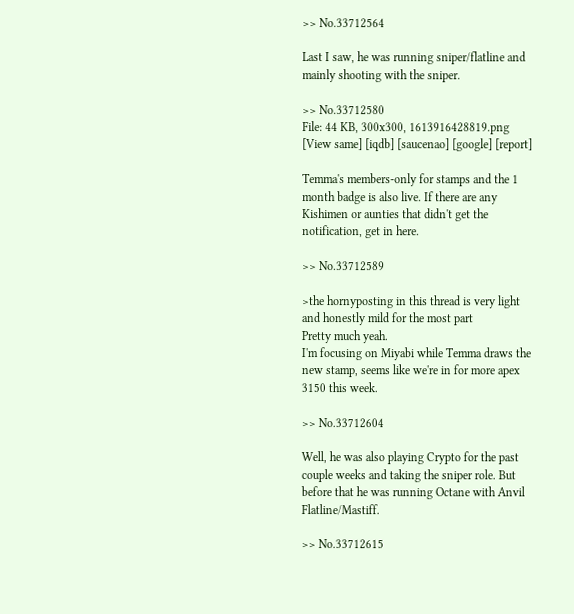>> No.33712564

Last I saw, he was running sniper/flatline and mainly shooting with the sniper.

>> No.33712580
File: 44 KB, 300x300, 1613916428819.png [View same] [iqdb] [saucenao] [google] [report]

Temma's members-only for stamps and the 1 month badge is also live. If there are any Kishimen or aunties that didn't get the notification, get in here.

>> No.33712589

>the hornyposting in this thread is very light and honestly mild for the most part
Pretty much yeah.
I'm focusing on Miyabi while Temma draws the new stamp, seems like we're in for more apex 3150 this week.

>> No.33712604

Well, he was also playing Crypto for the past couple weeks and taking the sniper role. But before that he was running Octane with Anvil Flatline/Mastiff.

>> No.33712615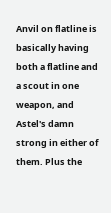Anvil on flatline is basically having both a flatline and a scout in one weapon, and Astel's damn strong in either of them. Plus the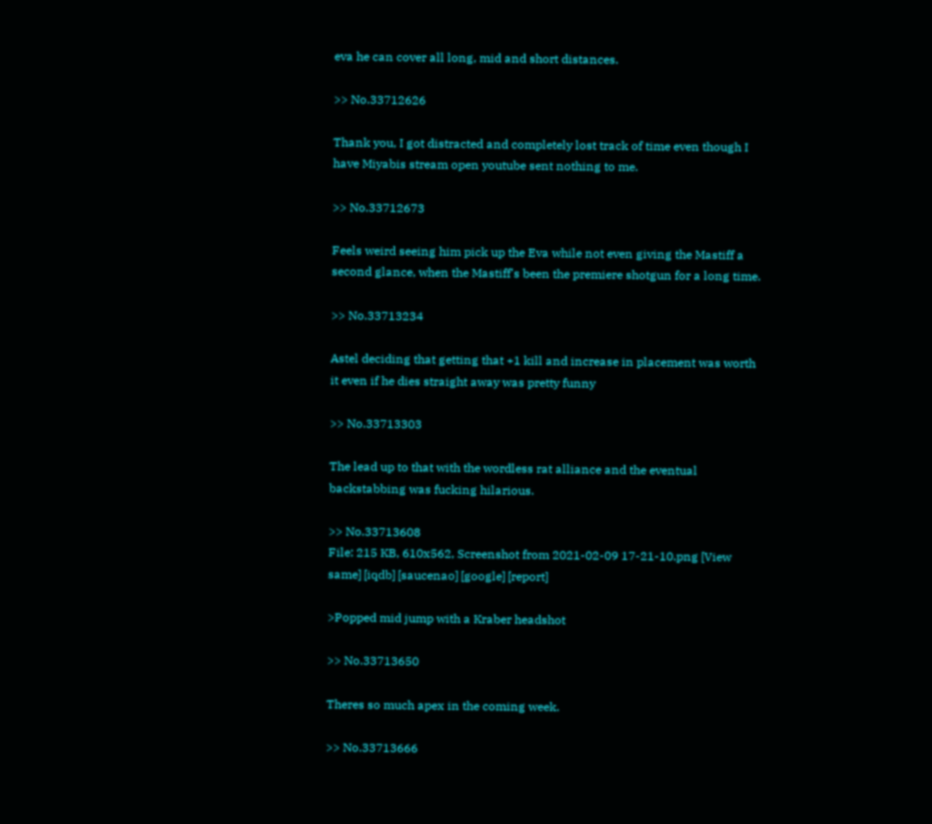eva he can cover all long, mid and short distances.

>> No.33712626

Thank you, I got distracted and completely lost track of time even though I have Miyabis stream open youtube sent nothing to me.

>> No.33712673

Feels weird seeing him pick up the Eva while not even giving the Mastiff a second glance, when the Mastiff's been the premiere shotgun for a long time.

>> No.33713234

Astel deciding that getting that +1 kill and increase in placement was worth it even if he dies straight away was pretty funny

>> No.33713303

The lead up to that with the wordless rat alliance and the eventual backstabbing was fucking hilarious.

>> No.33713608
File: 215 KB, 610x562, Screenshot from 2021-02-09 17-21-10.png [View same] [iqdb] [saucenao] [google] [report]

>Popped mid jump with a Kraber headshot

>> No.33713650

Theres so much apex in the coming week.

>> No.33713666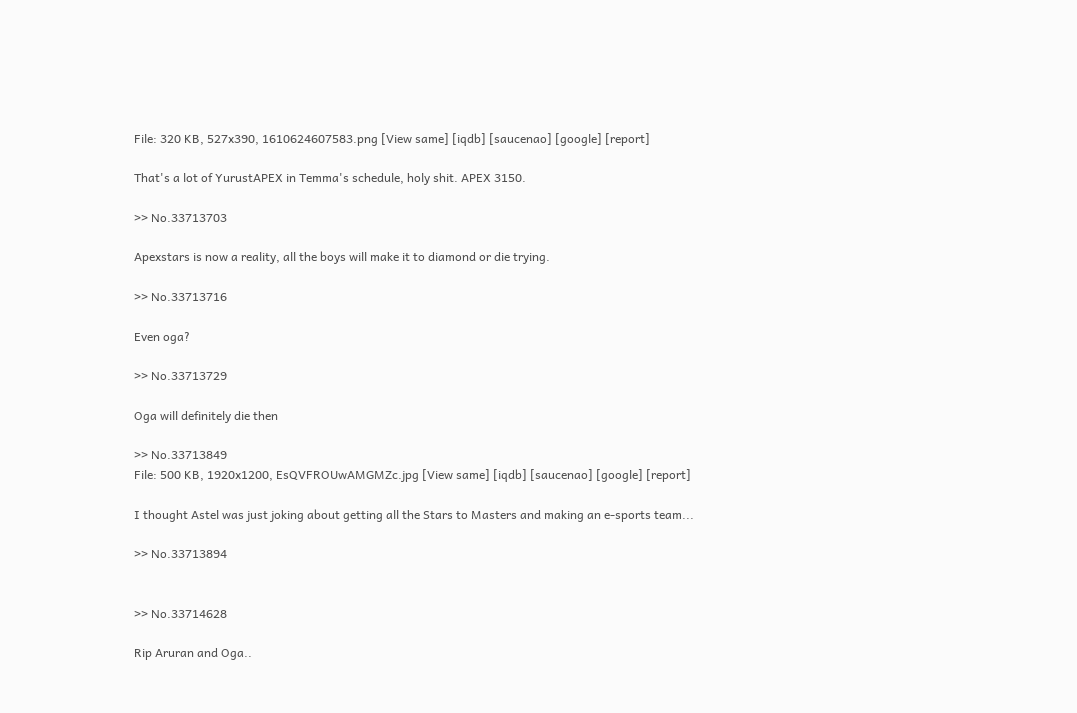File: 320 KB, 527x390, 1610624607583.png [View same] [iqdb] [saucenao] [google] [report]

That's a lot of YurustAPEX in Temma's schedule, holy shit. APEX 3150.

>> No.33713703

Apexstars is now a reality, all the boys will make it to diamond or die trying.

>> No.33713716

Even oga?

>> No.33713729

Oga will definitely die then

>> No.33713849
File: 500 KB, 1920x1200, EsQVFROUwAMGMZc.jpg [View same] [iqdb] [saucenao] [google] [report]

I thought Astel was just joking about getting all the Stars to Masters and making an e-sports team...

>> No.33713894


>> No.33714628

Rip Aruran and Oga..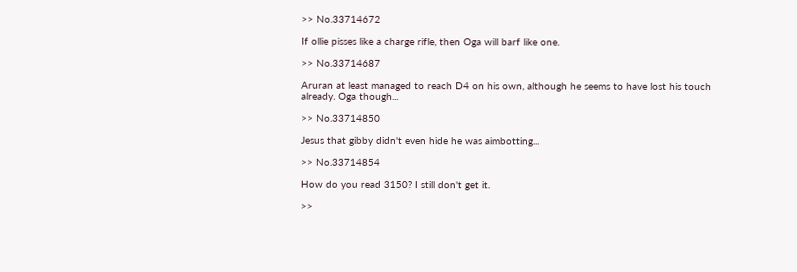>> No.33714672

If ollie pisses like a charge rifle, then Oga will barf like one.

>> No.33714687

Aruran at least managed to reach D4 on his own, although he seems to have lost his touch already. Oga though...

>> No.33714850

Jesus that gibby didn't even hide he was aimbotting...

>> No.33714854

How do you read 3150? I still don't get it.

>>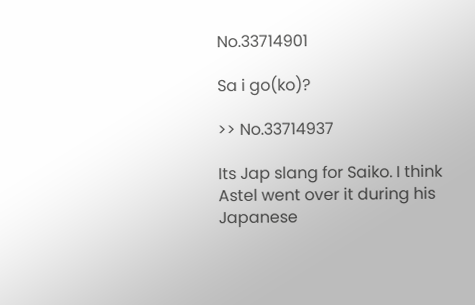No.33714901

Sa i go(ko)?

>> No.33714937

Its Jap slang for Saiko. I think Astel went over it during his Japanese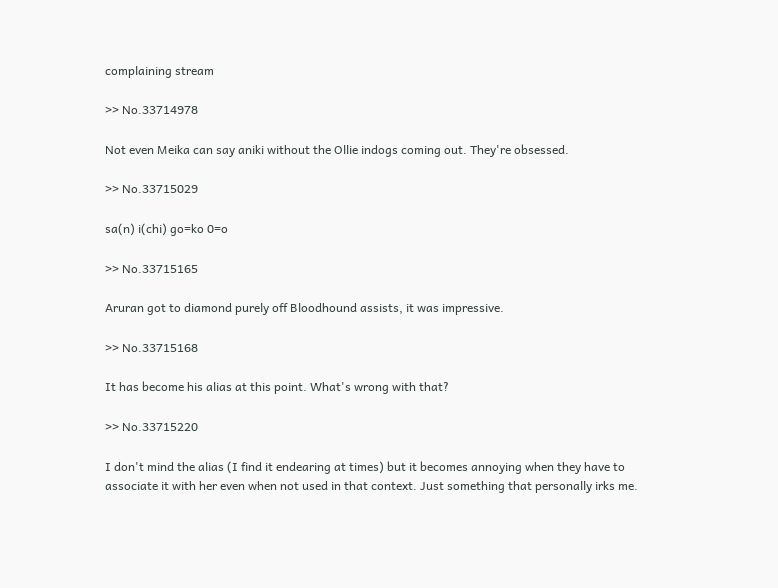complaining stream

>> No.33714978

Not even Meika can say aniki without the Ollie indogs coming out. They're obsessed.

>> No.33715029

sa(n) i(chi) go=ko 0=o

>> No.33715165

Aruran got to diamond purely off Bloodhound assists, it was impressive.

>> No.33715168

It has become his alias at this point. What's wrong with that?

>> No.33715220

I don't mind the alias (I find it endearing at times) but it becomes annoying when they have to associate it with her even when not used in that context. Just something that personally irks me.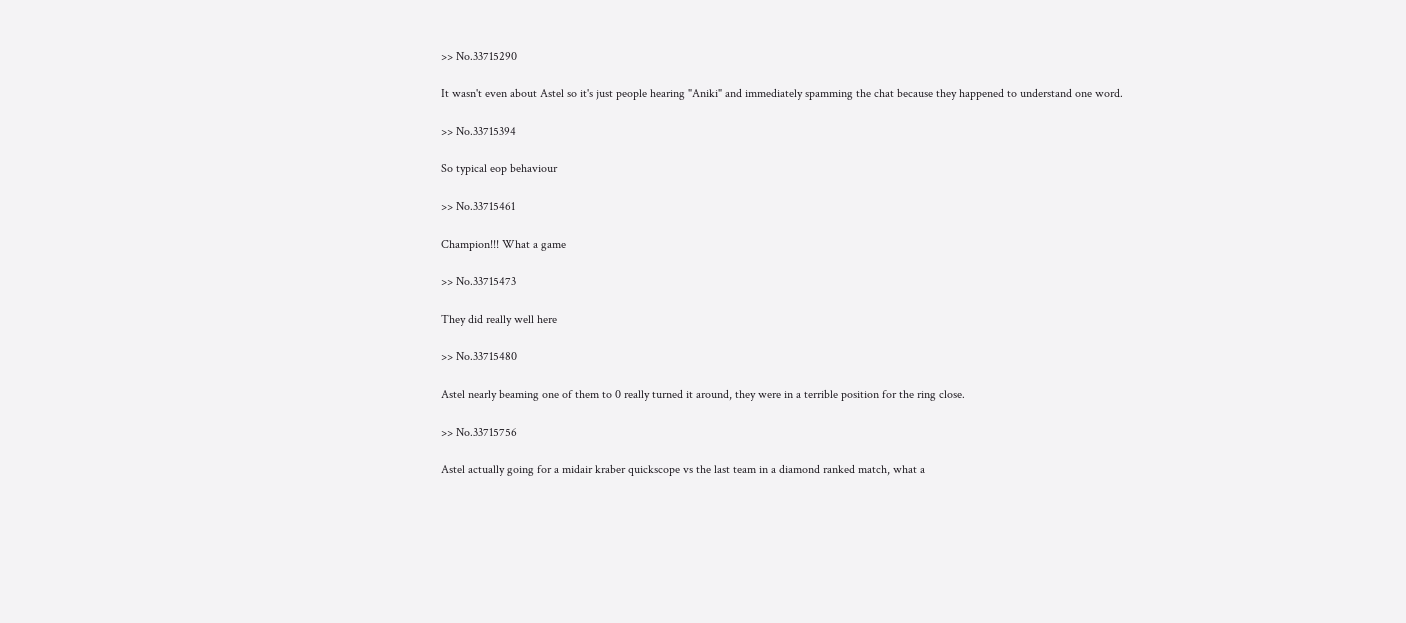>> No.33715290

It wasn't even about Astel so it's just people hearing "Aniki" and immediately spamming the chat because they happened to understand one word.

>> No.33715394

So typical eop behaviour

>> No.33715461

Champion!!! What a game

>> No.33715473

They did really well here

>> No.33715480

Astel nearly beaming one of them to 0 really turned it around, they were in a terrible position for the ring close.

>> No.33715756

Astel actually going for a midair kraber quickscope vs the last team in a diamond ranked match, what a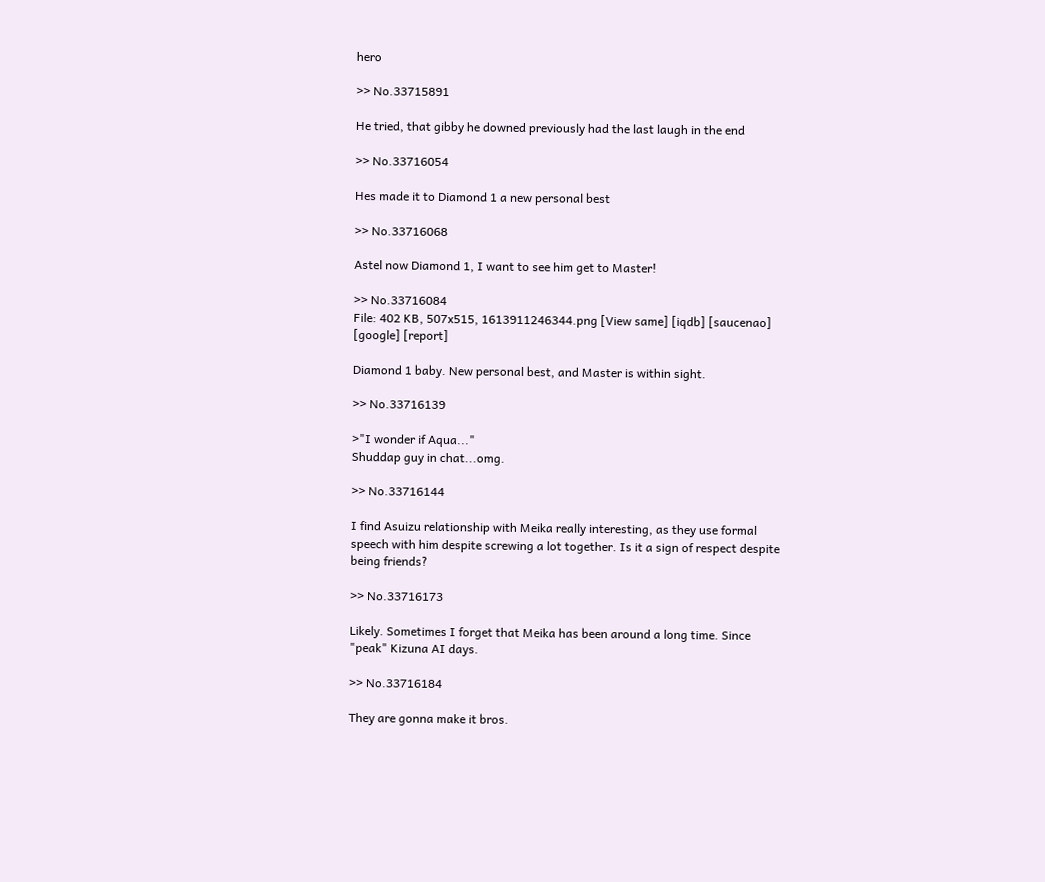hero

>> No.33715891

He tried, that gibby he downed previously had the last laugh in the end

>> No.33716054

Hes made it to Diamond 1 a new personal best

>> No.33716068

Astel now Diamond 1, I want to see him get to Master!

>> No.33716084
File: 402 KB, 507x515, 1613911246344.png [View same] [iqdb] [saucenao] [google] [report]

Diamond 1 baby. New personal best, and Master is within sight.

>> No.33716139

>"I wonder if Aqua..."
Shuddap guy in chat...omg.

>> No.33716144

I find Asuizu relationship with Meika really interesting, as they use formal speech with him despite screwing a lot together. Is it a sign of respect despite being friends?

>> No.33716173

Likely. Sometimes I forget that Meika has been around a long time. Since "peak" Kizuna AI days.

>> No.33716184

They are gonna make it bros.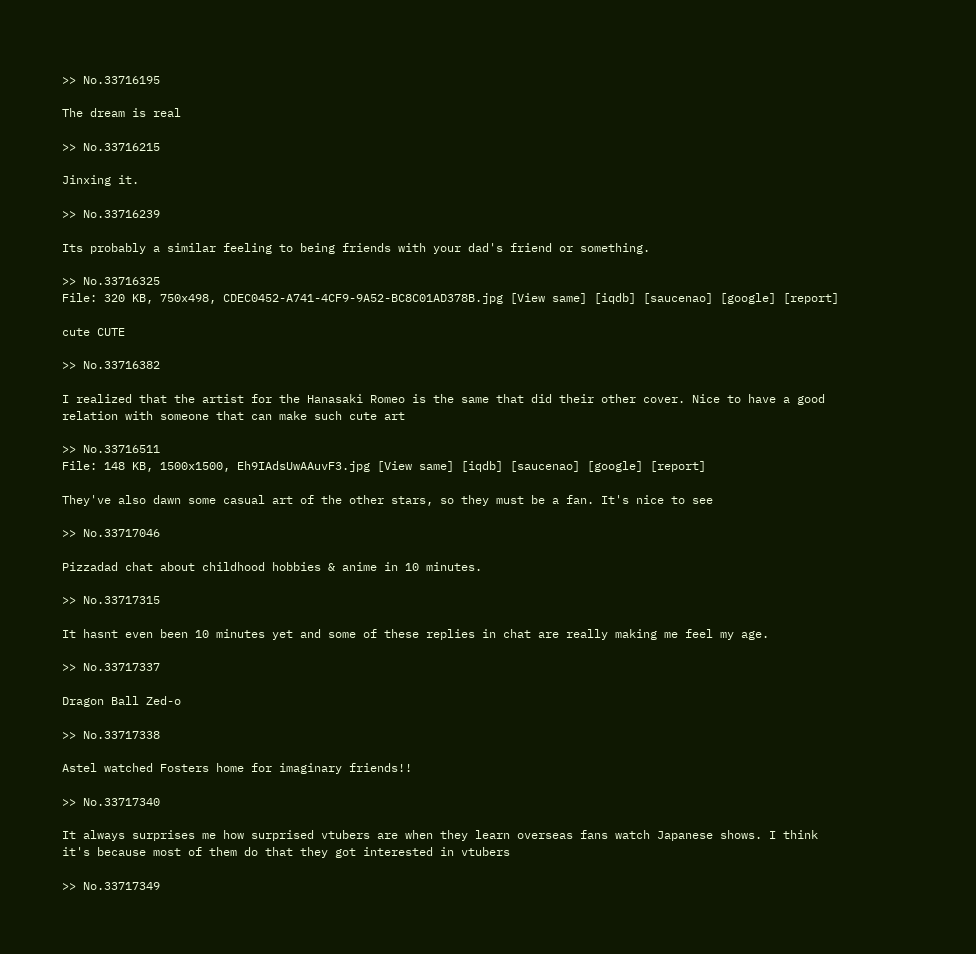>> No.33716195

The dream is real

>> No.33716215

Jinxing it.

>> No.33716239

Its probably a similar feeling to being friends with your dad's friend or something.

>> No.33716325
File: 320 KB, 750x498, CDEC0452-A741-4CF9-9A52-BC8C01AD378B.jpg [View same] [iqdb] [saucenao] [google] [report]

cute CUTE

>> No.33716382

I realized that the artist for the Hanasaki Romeo is the same that did their other cover. Nice to have a good relation with someone that can make such cute art

>> No.33716511
File: 148 KB, 1500x1500, Eh9IAdsUwAAuvF3.jpg [View same] [iqdb] [saucenao] [google] [report]

They've also dawn some casual art of the other stars, so they must be a fan. It's nice to see

>> No.33717046

Pizzadad chat about childhood hobbies & anime in 10 minutes.

>> No.33717315

It hasnt even been 10 minutes yet and some of these replies in chat are really making me feel my age.

>> No.33717337

Dragon Ball Zed-o

>> No.33717338

Astel watched Fosters home for imaginary friends!!

>> No.33717340

It always surprises me how surprised vtubers are when they learn overseas fans watch Japanese shows. I think it's because most of them do that they got interested in vtubers

>> No.33717349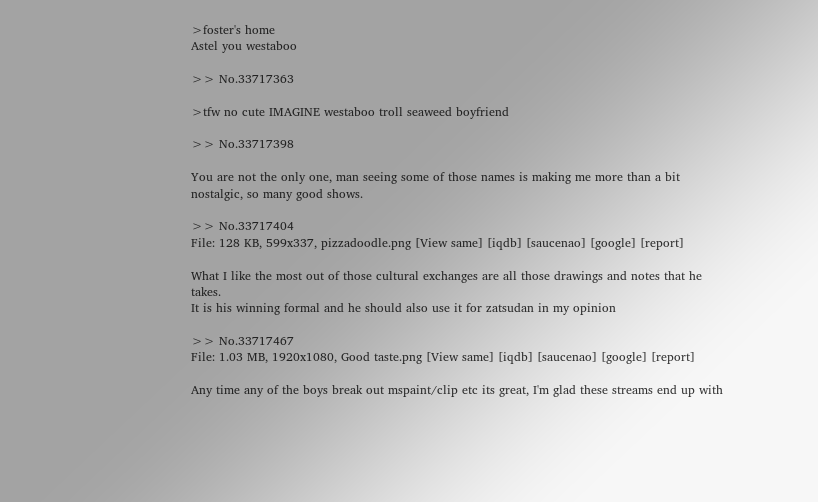>foster's home
Astel you westaboo

>> No.33717363

>tfw no cute IMAGINE westaboo troll seaweed boyfriend

>> No.33717398

You are not the only one, man seeing some of those names is making me more than a bit nostalgic, so many good shows.

>> No.33717404
File: 128 KB, 599x337, pizzadoodle.png [View same] [iqdb] [saucenao] [google] [report]

What I like the most out of those cultural exchanges are all those drawings and notes that he takes.
It is his winning formal and he should also use it for zatsudan in my opinion

>> No.33717467
File: 1.03 MB, 1920x1080, Good taste.png [View same] [iqdb] [saucenao] [google] [report]

Any time any of the boys break out mspaint/clip etc its great, I'm glad these streams end up with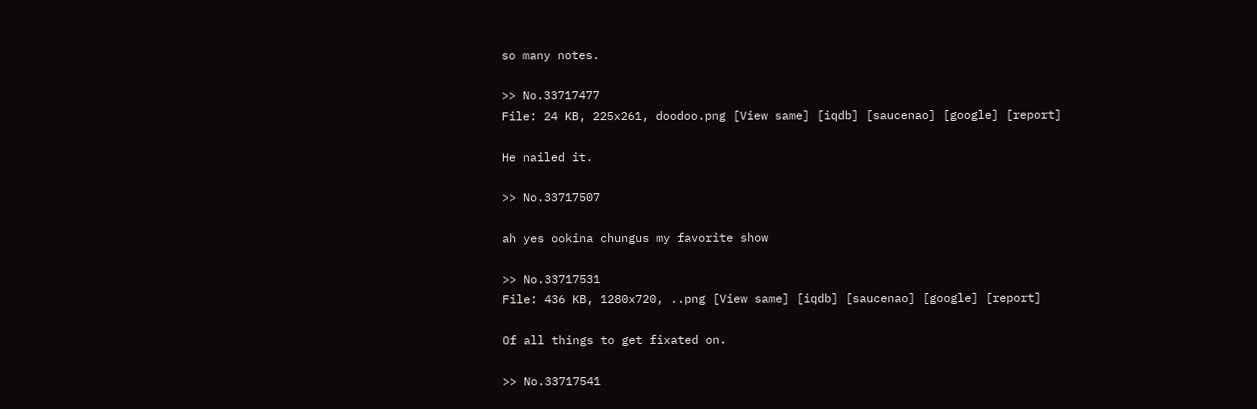so many notes.

>> No.33717477
File: 24 KB, 225x261, doodoo.png [View same] [iqdb] [saucenao] [google] [report]

He nailed it.

>> No.33717507

ah yes ookina chungus my favorite show

>> No.33717531
File: 436 KB, 1280x720, ..png [View same] [iqdb] [saucenao] [google] [report]

Of all things to get fixated on.

>> No.33717541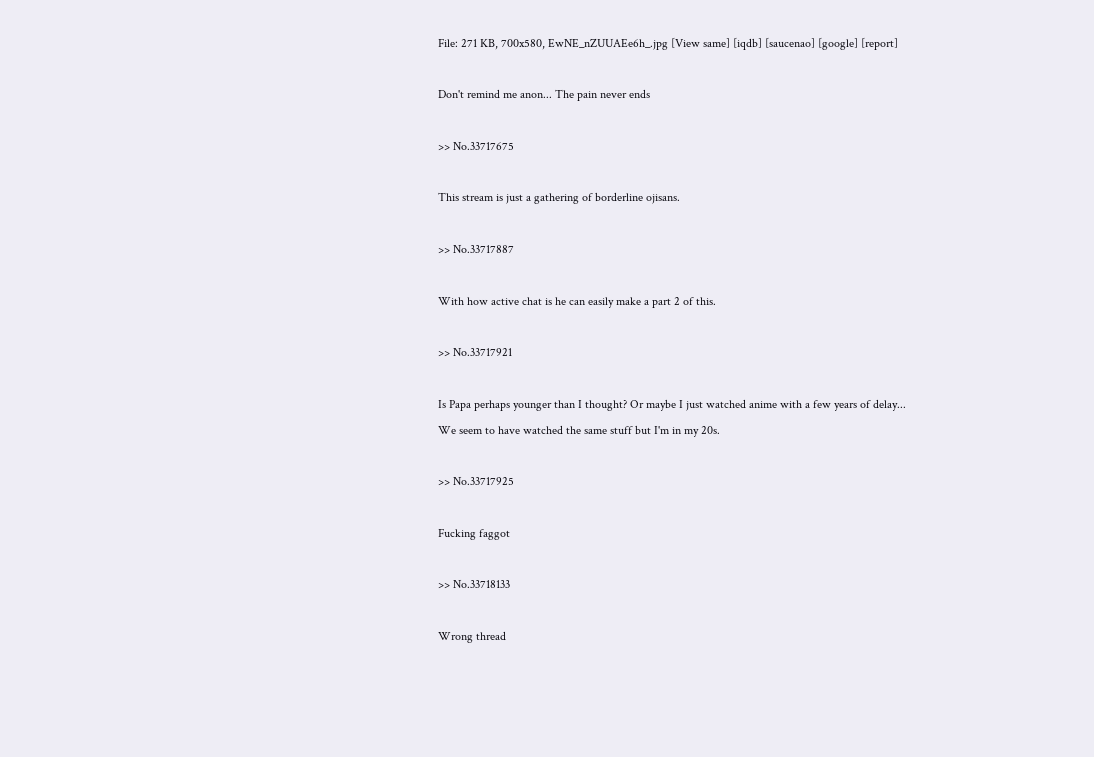File: 271 KB, 700x580, EwNE_nZUUAEe6h_.jpg [View same] [iqdb] [saucenao] [google] [report]

Don't remind me anon... The pain never ends

>> No.33717675

This stream is just a gathering of borderline ojisans.

>> No.33717887

With how active chat is he can easily make a part 2 of this.

>> No.33717921

Is Papa perhaps younger than I thought? Or maybe I just watched anime with a few years of delay...
We seem to have watched the same stuff but I'm in my 20s.

>> No.33717925

Fucking faggot

>> No.33718133

Wrong thread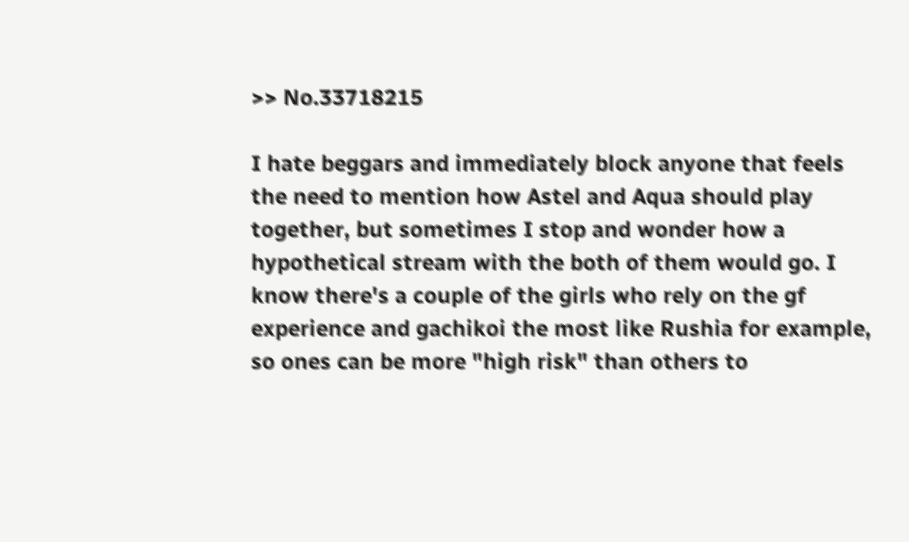>> No.33718215

I hate beggars and immediately block anyone that feels the need to mention how Astel and Aqua should play together, but sometimes I stop and wonder how a hypothetical stream with the both of them would go. I know there's a couple of the girls who rely on the gf experience and gachikoi the most like Rushia for example, so ones can be more "high risk" than others to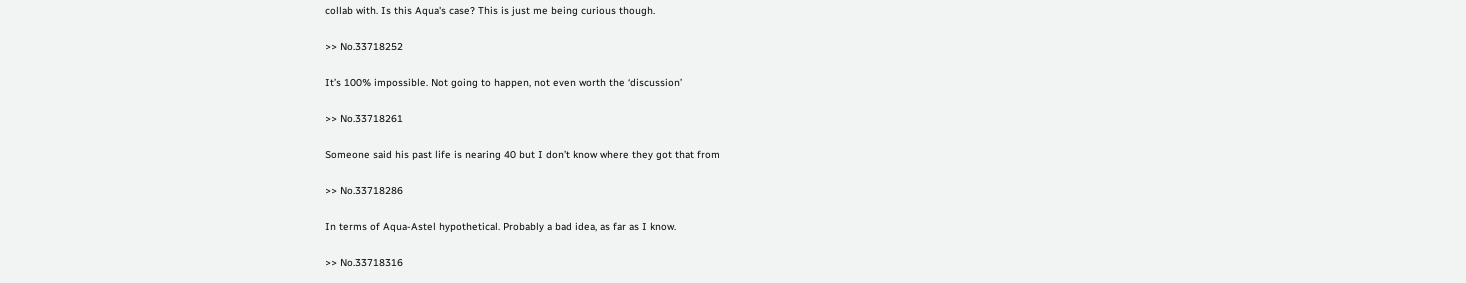collab with. Is this Aqua's case? This is just me being curious though.

>> No.33718252

It’s 100% impossible. Not going to happen, not even worth the ‘discussion’

>> No.33718261

Someone said his past life is nearing 40 but I don’t know where they got that from

>> No.33718286

In terms of Aqua-Astel hypothetical. Probably a bad idea, as far as I know.

>> No.33718316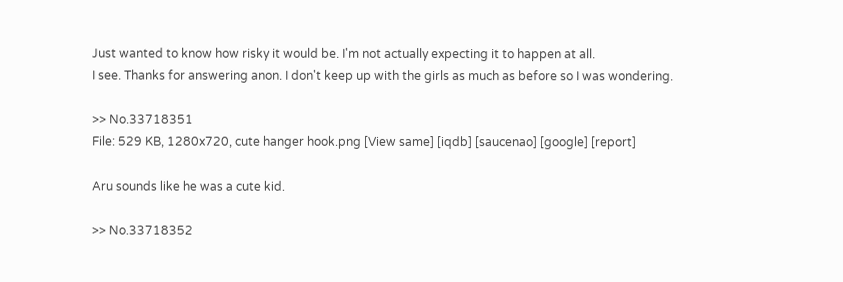Just wanted to know how risky it would be. I'm not actually expecting it to happen at all.
I see. Thanks for answering anon. I don't keep up with the girls as much as before so I was wondering.

>> No.33718351
File: 529 KB, 1280x720, cute hanger hook.png [View same] [iqdb] [saucenao] [google] [report]

Aru sounds like he was a cute kid.

>> No.33718352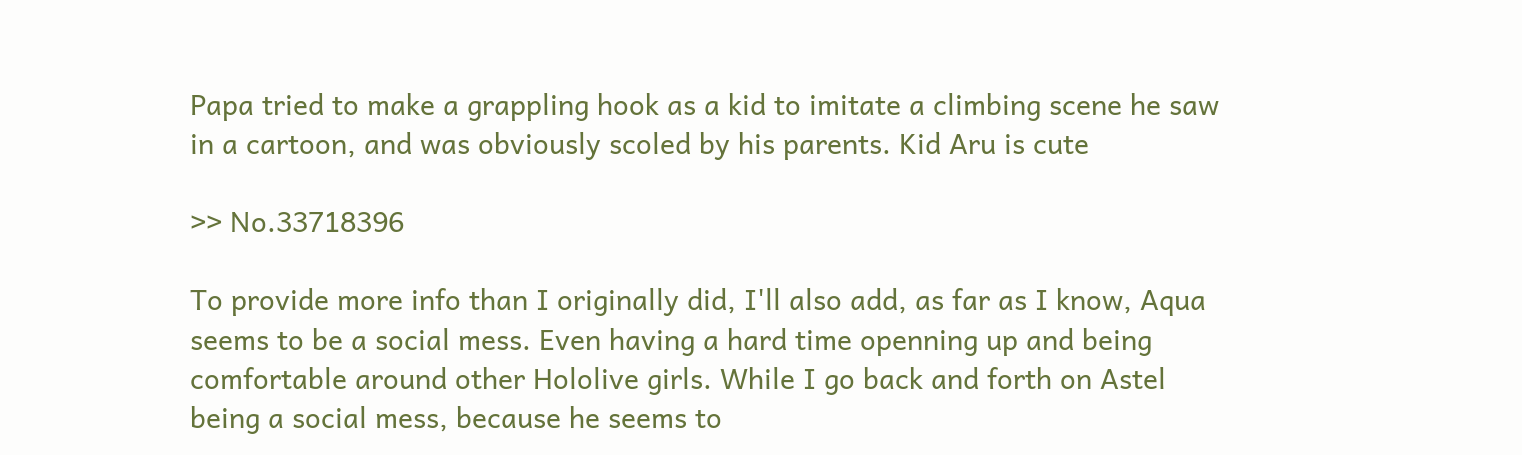Papa tried to make a grappling hook as a kid to imitate a climbing scene he saw in a cartoon, and was obviously scoled by his parents. Kid Aru is cute

>> No.33718396

To provide more info than I originally did, I'll also add, as far as I know, Aqua seems to be a social mess. Even having a hard time openning up and being comfortable around other Hololive girls. While I go back and forth on Astel being a social mess, because he seems to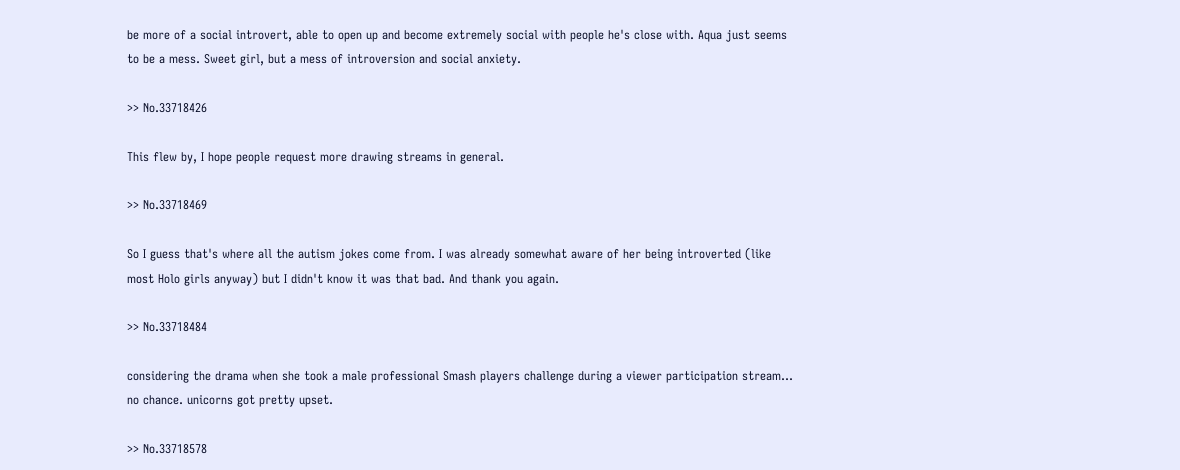be more of a social introvert, able to open up and become extremely social with people he's close with. Aqua just seems to be a mess. Sweet girl, but a mess of introversion and social anxiety.

>> No.33718426

This flew by, I hope people request more drawing streams in general.

>> No.33718469

So I guess that's where all the autism jokes come from. I was already somewhat aware of her being introverted (like most Holo girls anyway) but I didn't know it was that bad. And thank you again.

>> No.33718484

considering the drama when she took a male professional Smash players challenge during a viewer participation stream... no chance. unicorns got pretty upset.

>> No.33718578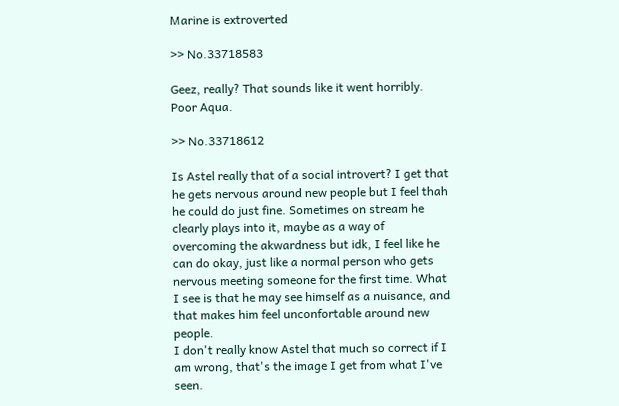Marine is extroverted

>> No.33718583

Geez, really? That sounds like it went horribly. Poor Aqua.

>> No.33718612

Is Astel really that of a social introvert? I get that he gets nervous around new people but I feel thah he could do just fine. Sometimes on stream he clearly plays into it, maybe as a way of overcoming the akwardness but idk, I feel like he can do okay, just like a normal person who gets nervous meeting someone for the first time. What I see is that he may see himself as a nuisance, and that makes him feel unconfortable around new people.
I don't really know Astel that much so correct if I am wrong, that's the image I get from what I've seen.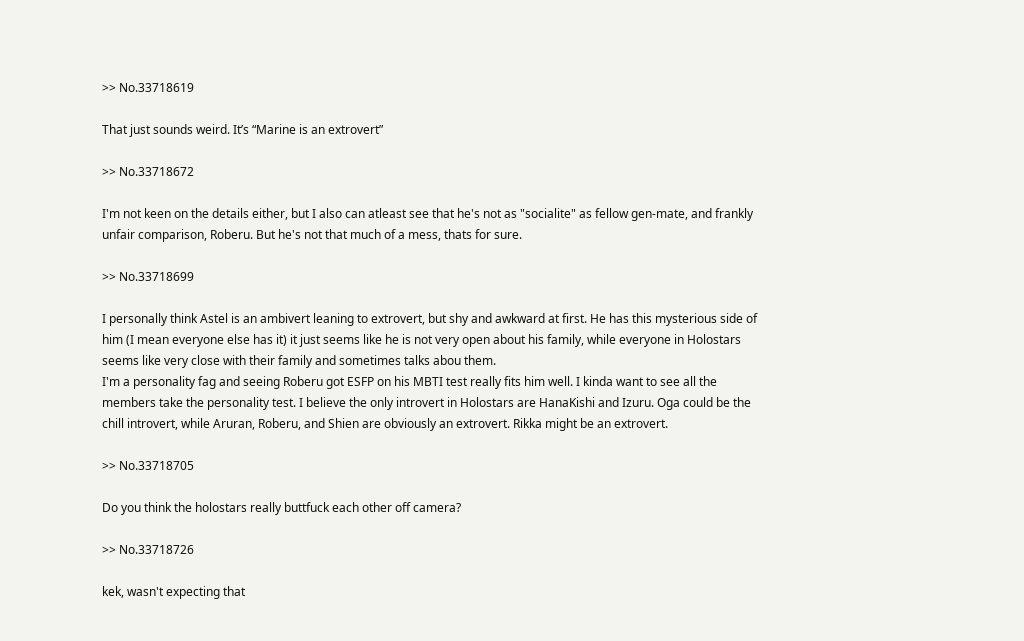>> No.33718619

That just sounds weird. It’s “Marine is an extrovert”

>> No.33718672

I'm not keen on the details either, but I also can atleast see that he's not as "socialite" as fellow gen-mate, and frankly unfair comparison, Roberu. But he's not that much of a mess, thats for sure.

>> No.33718699

I personally think Astel is an ambivert leaning to extrovert, but shy and awkward at first. He has this mysterious side of him (I mean everyone else has it) it just seems like he is not very open about his family, while everyone in Holostars seems like very close with their family and sometimes talks abou them.
I'm a personality fag and seeing Roberu got ESFP on his MBTI test really fits him well. I kinda want to see all the members take the personality test. I believe the only introvert in Holostars are HanaKishi and Izuru. Oga could be the chill introvert, while Aruran, Roberu, and Shien are obviously an extrovert. Rikka might be an extrovert.

>> No.33718705

Do you think the holostars really buttfuck each other off camera?

>> No.33718726

kek, wasn't expecting that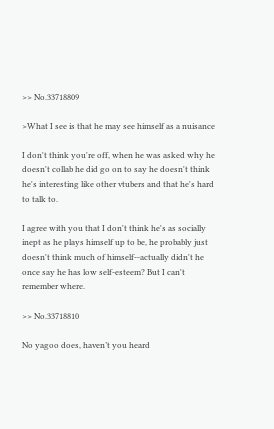>> No.33718809

>What I see is that he may see himself as a nuisance

I don't think you're off, when he was asked why he doesn't collab he did go on to say he doesn't think he's interesting like other vtubers and that he's hard to talk to.

I agree with you that I don't think he's as socially inept as he plays himself up to be, he probably just doesn't think much of himself--actually didn't he once say he has low self-esteem? But I can't remember where.

>> No.33718810

No yagoo does, haven’t you heard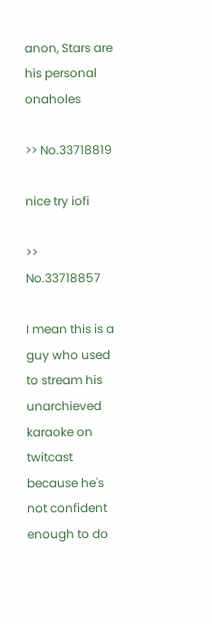anon, Stars are his personal onaholes

>> No.33718819

nice try iofi

>> No.33718857

I mean this is a guy who used to stream his unarchieved karaoke on twitcast because he's not confident enough to do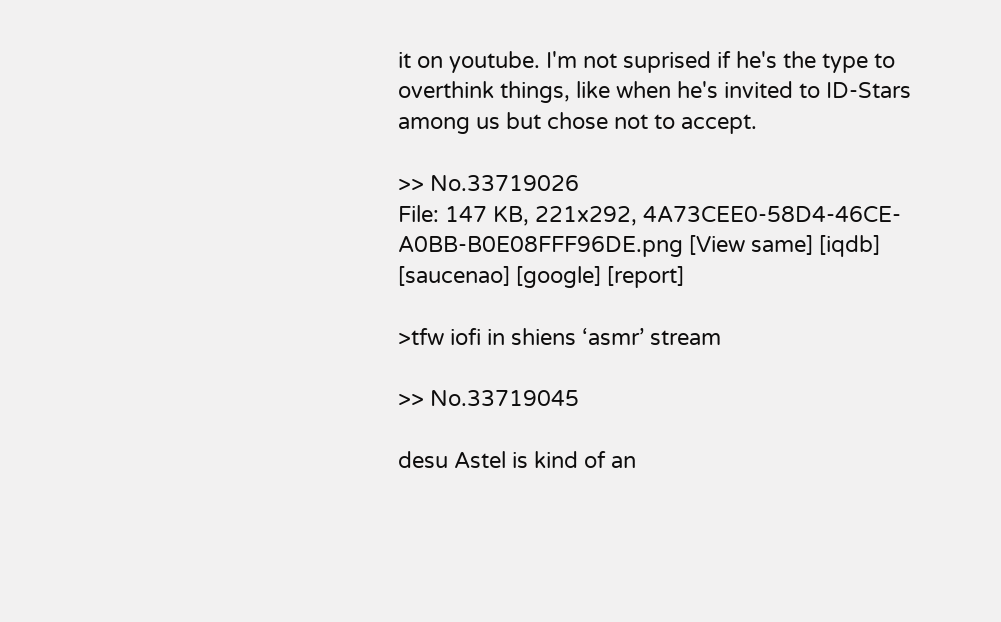it on youtube. I'm not suprised if he's the type to overthink things, like when he's invited to ID-Stars among us but chose not to accept.

>> No.33719026
File: 147 KB, 221x292, 4A73CEE0-58D4-46CE-A0BB-B0E08FFF96DE.png [View same] [iqdb] [saucenao] [google] [report]

>tfw iofi in shiens ‘asmr’ stream

>> No.33719045

desu Astel is kind of an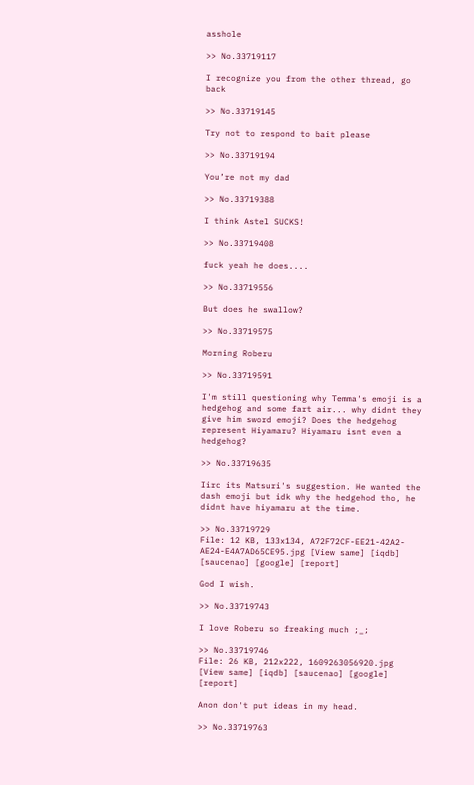asshole

>> No.33719117

I recognize you from the other thread, go back

>> No.33719145

Try not to respond to bait please

>> No.33719194

You’re not my dad

>> No.33719388

I think Astel SUCKS!

>> No.33719408

fuck yeah he does....

>> No.33719556

But does he swallow?

>> No.33719575

Morning Roberu

>> No.33719591

I'm still questioning why Temma's emoji is a hedgehog and some fart air... why didnt they give him sword emoji? Does the hedgehog represent Hiyamaru? Hiyamaru isnt even a hedgehog?

>> No.33719635

Iirc its Matsuri's suggestion. He wanted the dash emoji but idk why the hedgehod tho, he didnt have hiyamaru at the time.

>> No.33719729
File: 12 KB, 133x134, A72F72CF-EE21-42A2-AE24-E4A7AD65CE95.jpg [View same] [iqdb] [saucenao] [google] [report]

God I wish.

>> No.33719743

I love Roberu so freaking much ;_;

>> No.33719746
File: 26 KB, 212x222, 1609263056920.jpg [View same] [iqdb] [saucenao] [google] [report]

Anon don't put ideas in my head.

>> No.33719763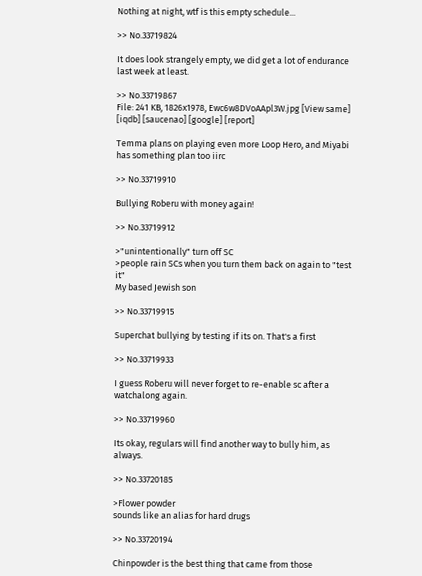Nothing at night, wtf is this empty schedule...

>> No.33719824

It does look strangely empty, we did get a lot of endurance last week at least.

>> No.33719867
File: 241 KB, 1826x1978, Ewc6w8DVoAApl3W.jpg [View same] [iqdb] [saucenao] [google] [report]

Temma plans on playing even more Loop Hero, and Miyabi has something plan too iirc

>> No.33719910

Bullying Roberu with money again!

>> No.33719912

>"unintentionally" turn off SC
>people rain SCs when you turn them back on again to "test it"
My based Jewish son

>> No.33719915

Superchat bullying by testing if its on. That's a first

>> No.33719933

I guess Roberu will never forget to re-enable sc after a watchalong again.

>> No.33719960

Its okay, regulars will find another way to bully him, as always.

>> No.33720185

>Flower powder
sounds like an alias for hard drugs

>> No.33720194

Chinpowder is the best thing that came from those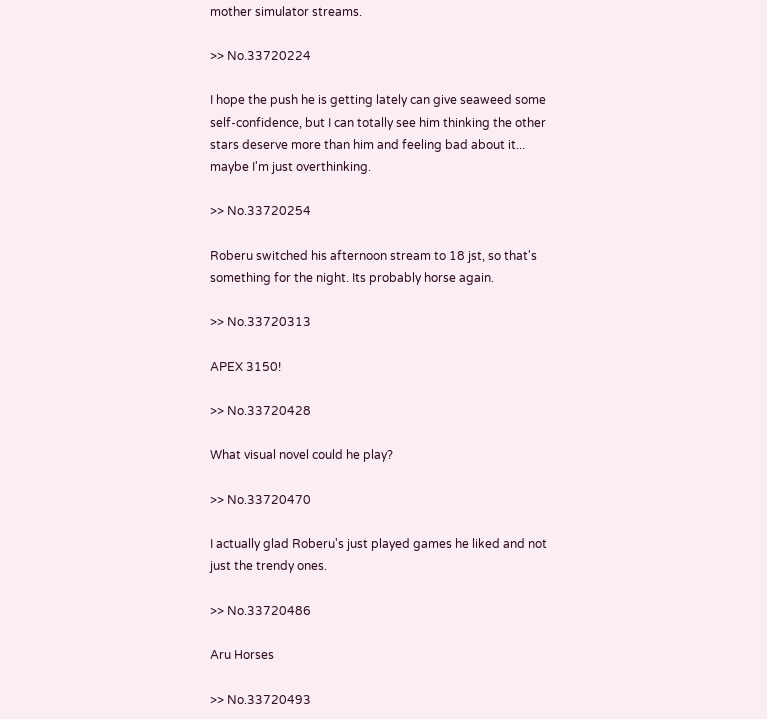mother simulator streams.

>> No.33720224

I hope the push he is getting lately can give seaweed some self-confidence, but I can totally see him thinking the other stars deserve more than him and feeling bad about it... maybe I'm just overthinking.

>> No.33720254

Roberu switched his afternoon stream to 18 jst, so that's something for the night. Its probably horse again.

>> No.33720313

APEX 3150!

>> No.33720428

What visual novel could he play?

>> No.33720470

I actually glad Roberu's just played games he liked and not just the trendy ones.

>> No.33720486

Aru Horses

>> No.33720493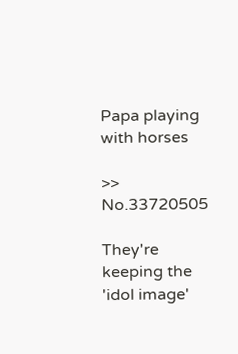Papa playing with horses

>> No.33720505

They're keeping the 'idol image'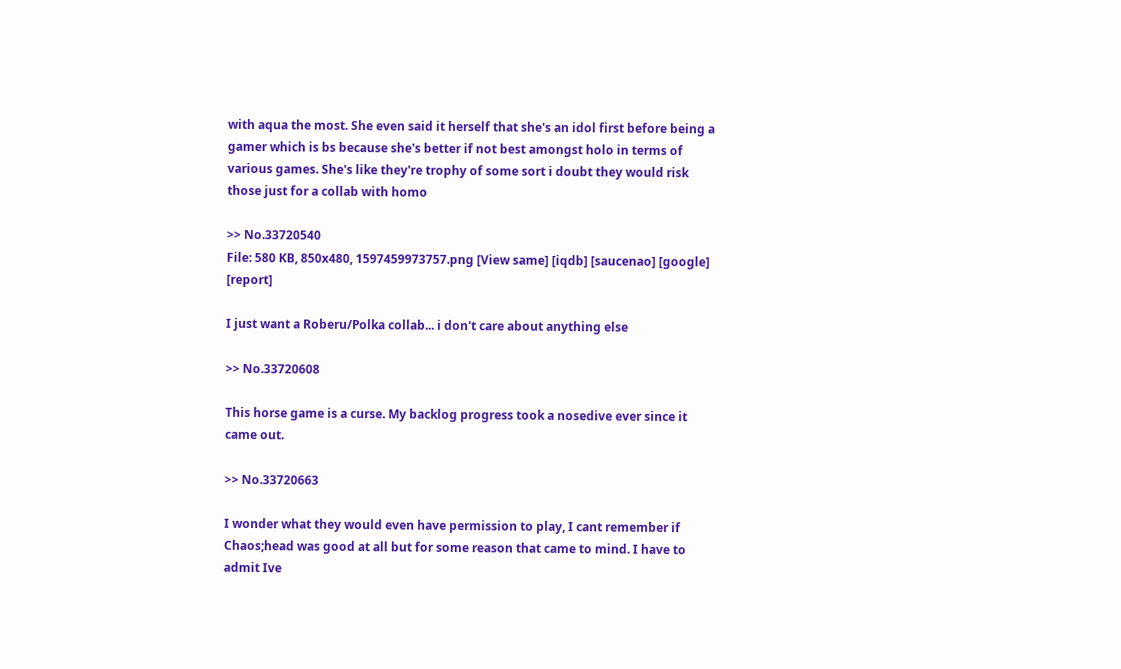with aqua the most. She even said it herself that she's an idol first before being a gamer which is bs because she's better if not best amongst holo in terms of various games. She's like they're trophy of some sort i doubt they would risk those just for a collab with homo

>> No.33720540
File: 580 KB, 850x480, 1597459973757.png [View same] [iqdb] [saucenao] [google] [report]

I just want a Roberu/Polka collab... i don't care about anything else

>> No.33720608

This horse game is a curse. My backlog progress took a nosedive ever since it came out.

>> No.33720663

I wonder what they would even have permission to play, I cant remember if Chaos;head was good at all but for some reason that came to mind. I have to admit Ive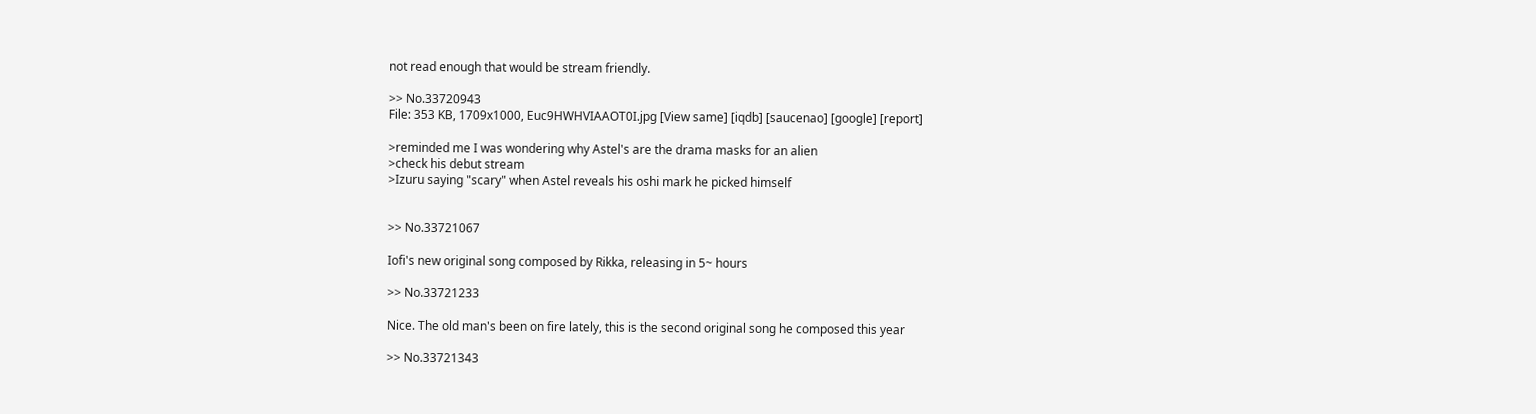not read enough that would be stream friendly.

>> No.33720943
File: 353 KB, 1709x1000, Euc9HWHVIAAOT0I.jpg [View same] [iqdb] [saucenao] [google] [report]

>reminded me I was wondering why Astel's are the drama masks for an alien
>check his debut stream
>Izuru saying "scary" when Astel reveals his oshi mark he picked himself


>> No.33721067

Iofi's new original song composed by Rikka, releasing in 5~ hours

>> No.33721233

Nice. The old man's been on fire lately, this is the second original song he composed this year

>> No.33721343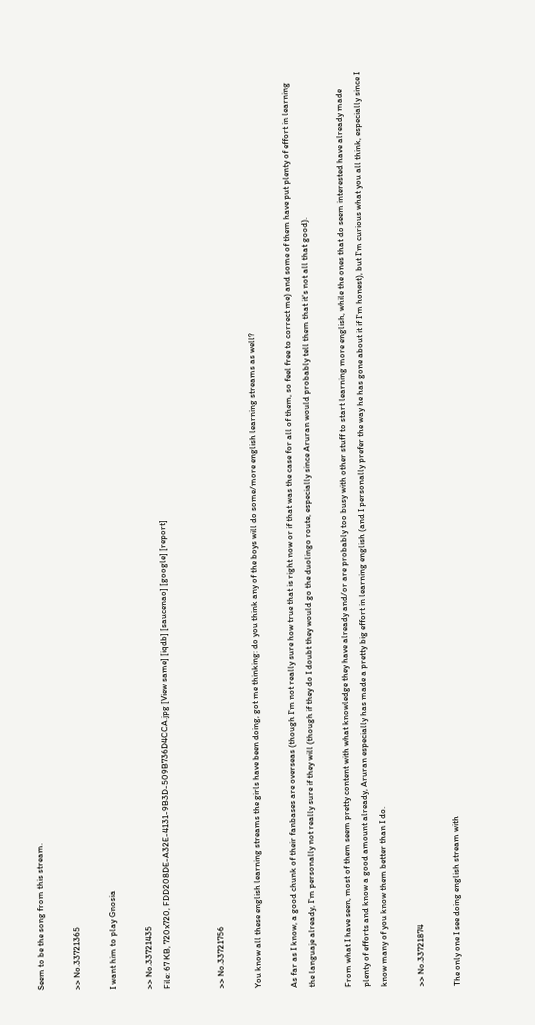Seem to be the song from this stream.

>> No.33721365

I want him to play Gnosia

>> No.33721435
File: 67 KB, 720x720, FDD208DE-A32E-4131-9B3D-509B736D4CCA.jpg [View same] [iqdb] [saucenao] [google] [report]


>> No.33721756

You know all these english learning streams the girls have been doing, got me thinking: do you think any of the boys will do some/more english learning streams as well?

As far as I know, a good chunk of their fanbases are overseas (though I'm not really sure how true that is right now or if that was the case for all of them, so feel free to correct me) and some of them have put plenty of effort in learning the languaje already, I'm personally not really sure if they will (though if they do I doubt they would go the duolingo route, especially since Aruran would probably tell them that it's not all that good).

From what I have seen, most of them seem pretty content with what knowledge they have already and/or are probably too busy with other stuff to start learning more english, while the ones that do seem interested have already made plenty of efforts and know a good amount already, Aruran especially has made a pretty big effort in learning english (and I personally prefer the way he has gone about it if I'm honest), but I'm curious what you all think, especially since I know many of you know them better than I do.

>> No.33721874

The only one I see doing english stream with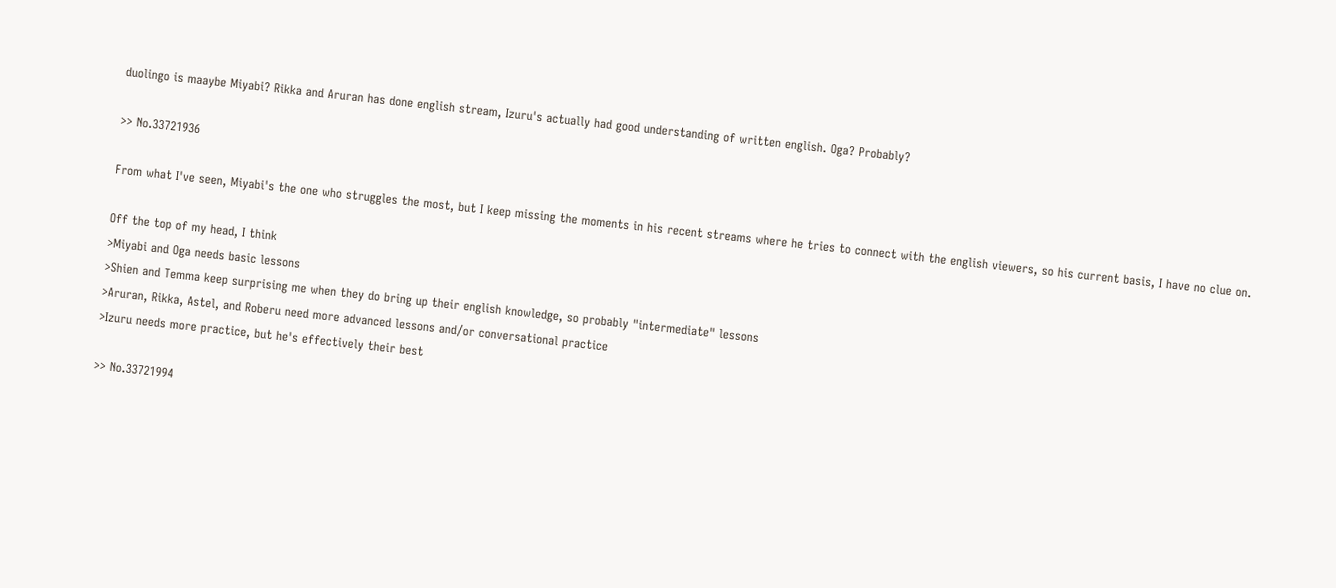duolingo is maaybe Miyabi? Rikka and Aruran has done english stream, Izuru's actually had good understanding of written english. Oga? Probably?

>> No.33721936

From what I've seen, Miyabi's the one who struggles the most, but I keep missing the moments in his recent streams where he tries to connect with the english viewers, so his current basis, I have no clue on.

Off the top of my head, I think
>Miyabi and Oga needs basic lessons
>Shien and Temma keep surprising me when they do bring up their english knowledge, so probably "intermediate" lessons
>Aruran, Rikka, Astel, and Roberu need more advanced lessons and/or conversational practice
>Izuru needs more practice, but he's effectively their best

>> No.33721994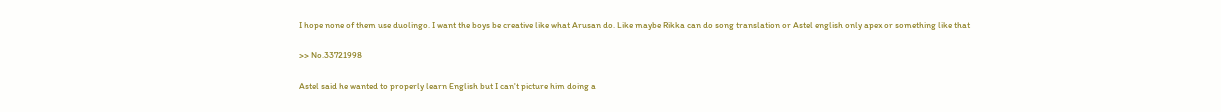I hope none of them use duolingo. I want the boys be creative like what Arusan do. Like maybe Rikka can do song translation or Astel english only apex or something like that

>> No.33721998

Astel said he wanted to properly learn English but I can't picture him doing a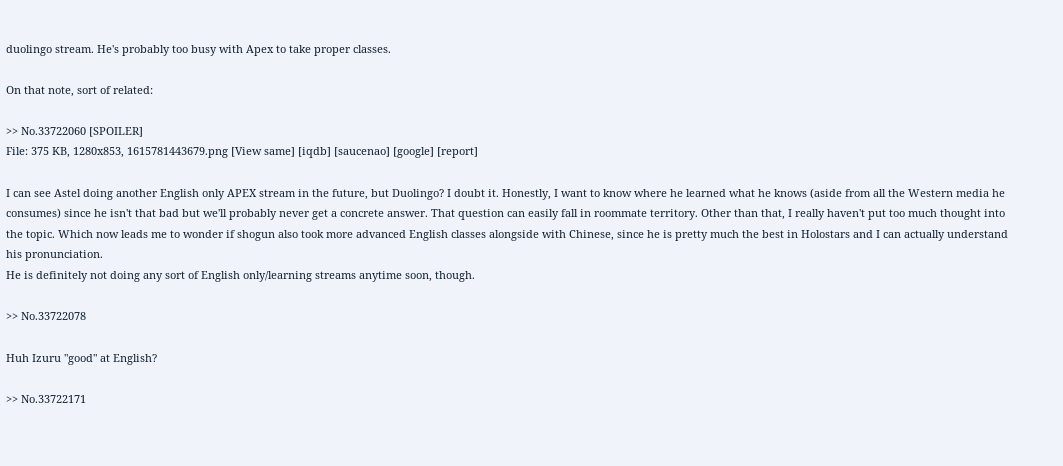duolingo stream. He's probably too busy with Apex to take proper classes.

On that note, sort of related:

>> No.33722060 [SPOILER]
File: 375 KB, 1280x853, 1615781443679.png [View same] [iqdb] [saucenao] [google] [report]

I can see Astel doing another English only APEX stream in the future, but Duolingo? I doubt it. Honestly, I want to know where he learned what he knows (aside from all the Western media he consumes) since he isn't that bad but we'll probably never get a concrete answer. That question can easily fall in roommate territory. Other than that, I really haven't put too much thought into the topic. Which now leads me to wonder if shogun also took more advanced English classes alongside with Chinese, since he is pretty much the best in Holostars and I can actually understand his pronunciation.
He is definitely not doing any sort of English only/learning streams anytime soon, though.

>> No.33722078

Huh Izuru "good" at English?

>> No.33722171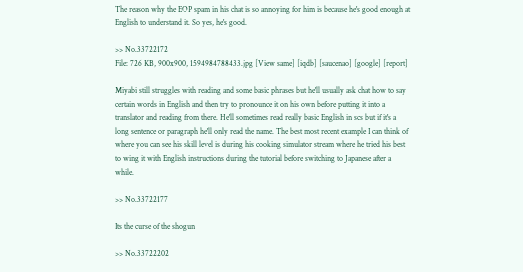The reason why the EOP spam in his chat is so annoying for him is because he's good enough at English to understand it. So yes, he's good.

>> No.33722172
File: 726 KB, 900x900, 1594984788433.jpg [View same] [iqdb] [saucenao] [google] [report]

Miyabi still struggles with reading and some basic phrases but he'll usually ask chat how to say certain words in English and then try to pronounce it on his own before putting it into a translator and reading from there. He'll sometimes read really basic English in scs but if it's a long sentence or paragraph he'll only read the name. The best most recent example I can think of where you can see his skill level is during his cooking simulator stream where he tried his best to wing it with English instructions during the tutorial before switching to Japanese after a while.

>> No.33722177

Its the curse of the shogun

>> No.33722202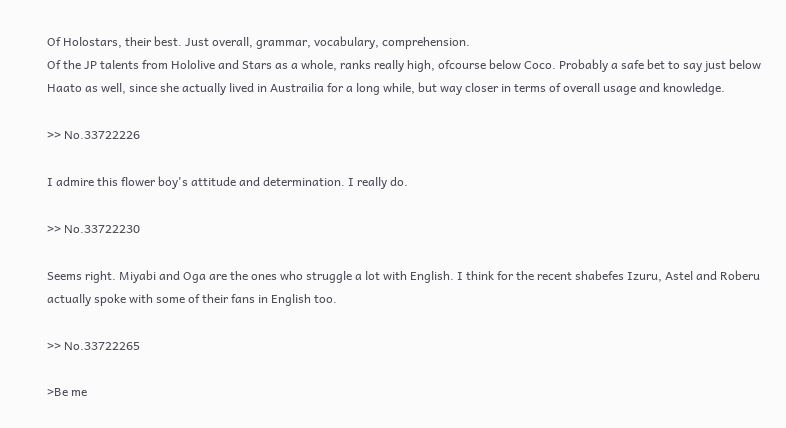Of Holostars, their best. Just overall, grammar, vocabulary, comprehension.
Of the JP talents from Hololive and Stars as a whole, ranks really high, ofcourse below Coco. Probably a safe bet to say just below Haato as well, since she actually lived in Austrailia for a long while, but way closer in terms of overall usage and knowledge.

>> No.33722226

I admire this flower boy's attitude and determination. I really do.

>> No.33722230

Seems right. Miyabi and Oga are the ones who struggle a lot with English. I think for the recent shabefes Izuru, Astel and Roberu actually spoke with some of their fans in English too.

>> No.33722265

>Be me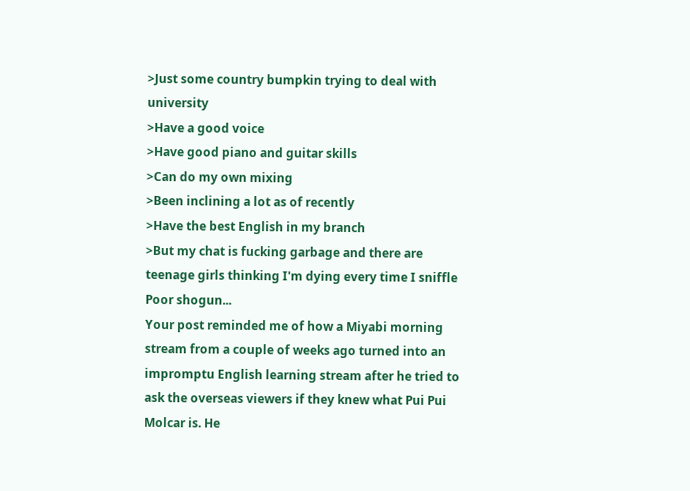>Just some country bumpkin trying to deal with university
>Have a good voice
>Have good piano and guitar skills
>Can do my own mixing
>Been inclining a lot as of recently
>Have the best English in my branch
>But my chat is fucking garbage and there are teenage girls thinking I'm dying every time I sniffle
Poor shogun...
Your post reminded me of how a Miyabi morning stream from a couple of weeks ago turned into an impromptu English learning stream after he tried to ask the overseas viewers if they knew what Pui Pui Molcar is. He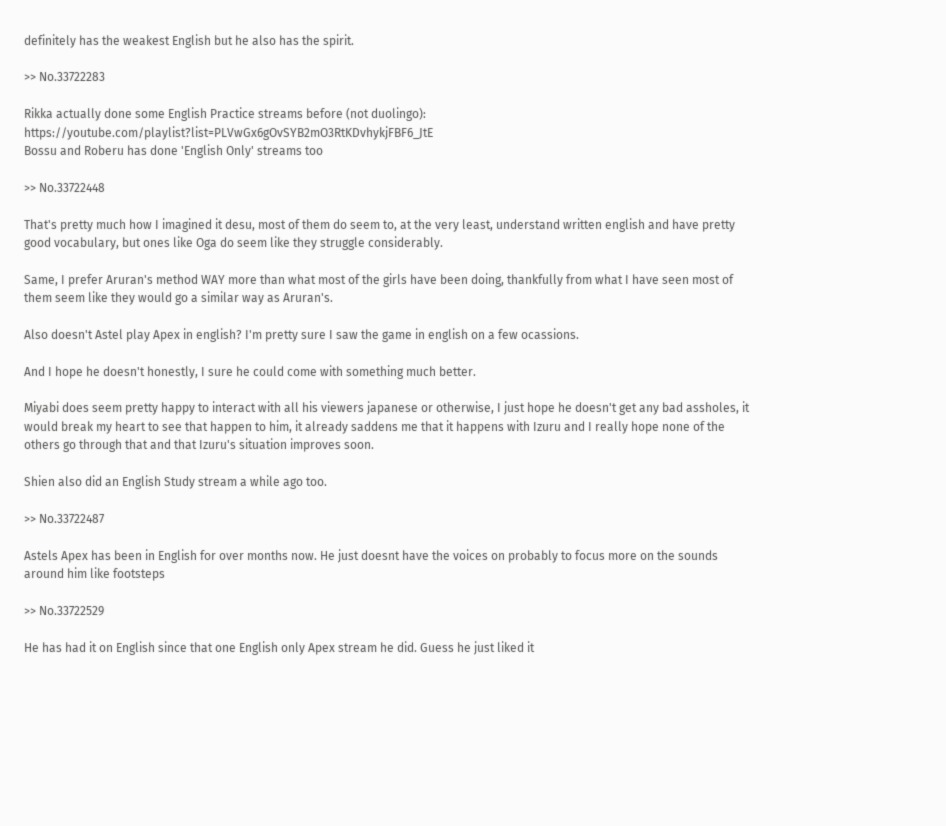definitely has the weakest English but he also has the spirit.

>> No.33722283

Rikka actually done some English Practice streams before (not duolingo): https://youtube.com/playlist?list=PLVwGx6gOvSYB2mO3RtKDvhykjFBF6_JtE
Bossu and Roberu has done 'English Only' streams too

>> No.33722448

That's pretty much how I imagined it desu, most of them do seem to, at the very least, understand written english and have pretty good vocabulary, but ones like Oga do seem like they struggle considerably.

Same, I prefer Aruran's method WAY more than what most of the girls have been doing, thankfully from what I have seen most of them seem like they would go a similar way as Aruran's.

Also doesn't Astel play Apex in english? I'm pretty sure I saw the game in english on a few ocassions.

And I hope he doesn't honestly, I sure he could come with something much better.

Miyabi does seem pretty happy to interact with all his viewers japanese or otherwise, I just hope he doesn't get any bad assholes, it would break my heart to see that happen to him, it already saddens me that it happens with Izuru and I really hope none of the others go through that and that Izuru's situation improves soon.

Shien also did an English Study stream a while ago too.

>> No.33722487

Astels Apex has been in English for over months now. He just doesnt have the voices on probably to focus more on the sounds around him like footsteps

>> No.33722529

He has had it on English since that one English only Apex stream he did. Guess he just liked it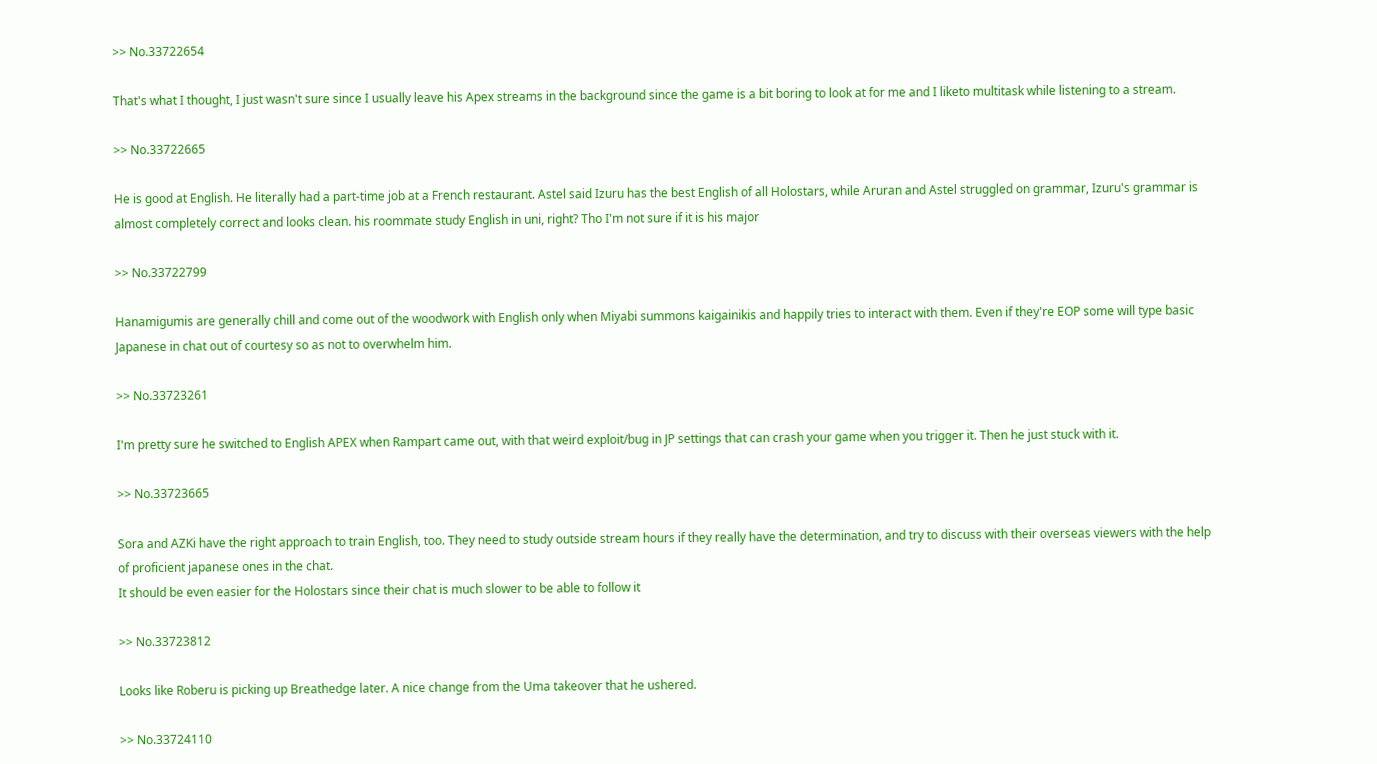>> No.33722654

That's what I thought, I just wasn't sure since I usually leave his Apex streams in the background since the game is a bit boring to look at for me and I liketo multitask while listening to a stream.

>> No.33722665

He is good at English. He literally had a part-time job at a French restaurant. Astel said Izuru has the best English of all Holostars, while Aruran and Astel struggled on grammar, Izuru's grammar is almost completely correct and looks clean. his roommate study English in uni, right? Tho I'm not sure if it is his major

>> No.33722799

Hanamigumis are generally chill and come out of the woodwork with English only when Miyabi summons kaigainikis and happily tries to interact with them. Even if they're EOP some will type basic Japanese in chat out of courtesy so as not to overwhelm him.

>> No.33723261

I'm pretty sure he switched to English APEX when Rampart came out, with that weird exploit/bug in JP settings that can crash your game when you trigger it. Then he just stuck with it.

>> No.33723665

Sora and AZKi have the right approach to train English, too. They need to study outside stream hours if they really have the determination, and try to discuss with their overseas viewers with the help of proficient japanese ones in the chat.
It should be even easier for the Holostars since their chat is much slower to be able to follow it

>> No.33723812

Looks like Roberu is picking up Breathedge later. A nice change from the Uma takeover that he ushered.

>> No.33724110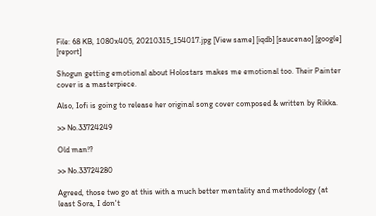File: 68 KB, 1080x405, 20210315_154017.jpg [View same] [iqdb] [saucenao] [google] [report]

Shogun getting emotional about Holostars makes me emotional too. Their Painter cover is a masterpiece.

Also, Iofi is going to release her original song cover composed & written by Rikka.

>> No.33724249

Old man!?

>> No.33724280

Agreed, those two go at this with a much better mentality and methodology (at least Sora, I don't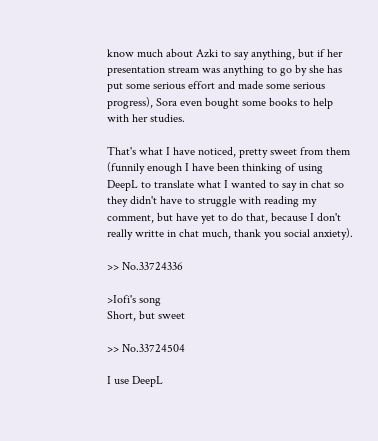know much about Azki to say anything, but if her presentation stream was anything to go by she has put some serious effort and made some serious progress), Sora even bought some books to help with her studies.

That's what I have noticed, pretty sweet from them (funnily enough I have been thinking of using DeepL to translate what I wanted to say in chat so they didn't have to struggle with reading my comment, but have yet to do that, because I don't really writte in chat much, thank you social anxiety).

>> No.33724336

>Iofi's song
Short, but sweet

>> No.33724504

I use DeepL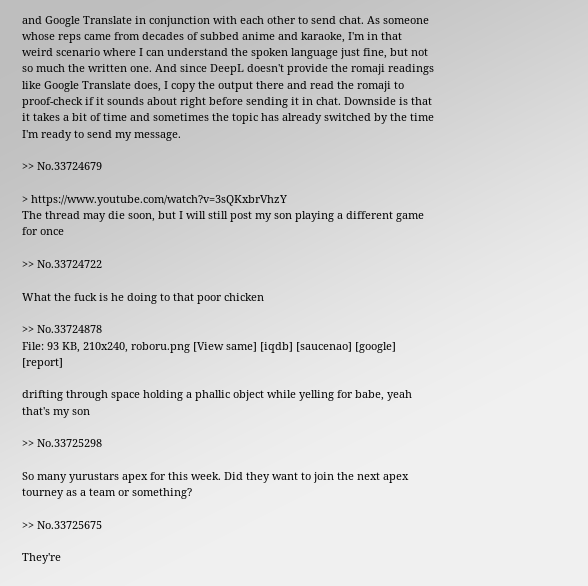and Google Translate in conjunction with each other to send chat. As someone whose reps came from decades of subbed anime and karaoke, I'm in that weird scenario where I can understand the spoken language just fine, but not so much the written one. And since DeepL doesn't provide the romaji readings like Google Translate does, I copy the output there and read the romaji to proof-check if it sounds about right before sending it in chat. Downside is that it takes a bit of time and sometimes the topic has already switched by the time I'm ready to send my message.

>> No.33724679

> https://www.youtube.com/watch?v=3sQKxbrVhzY
The thread may die soon, but I will still post my son playing a different game for once

>> No.33724722

What the fuck is he doing to that poor chicken

>> No.33724878
File: 93 KB, 210x240, roboru.png [View same] [iqdb] [saucenao] [google] [report]

drifting through space holding a phallic object while yelling for babe, yeah that's my son

>> No.33725298

So many yurustars apex for this week. Did they want to join the next apex tourney as a team or something?

>> No.33725675

They're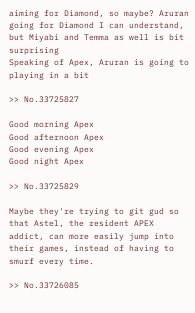aiming for Diamond, so maybe? Aruran going for Diamond I can understand, but Miyabi and Temma as well is bit surprising
Speaking of Apex, Aruran is going to playing in a bit

>> No.33725827

Good morning Apex
Good afternoon Apex
Good evening Apex
Good night Apex

>> No.33725829

Maybe they're trying to git gud so that Astel, the resident APEX addict, can more easily jump into their games, instead of having to smurf every time.

>> No.33726085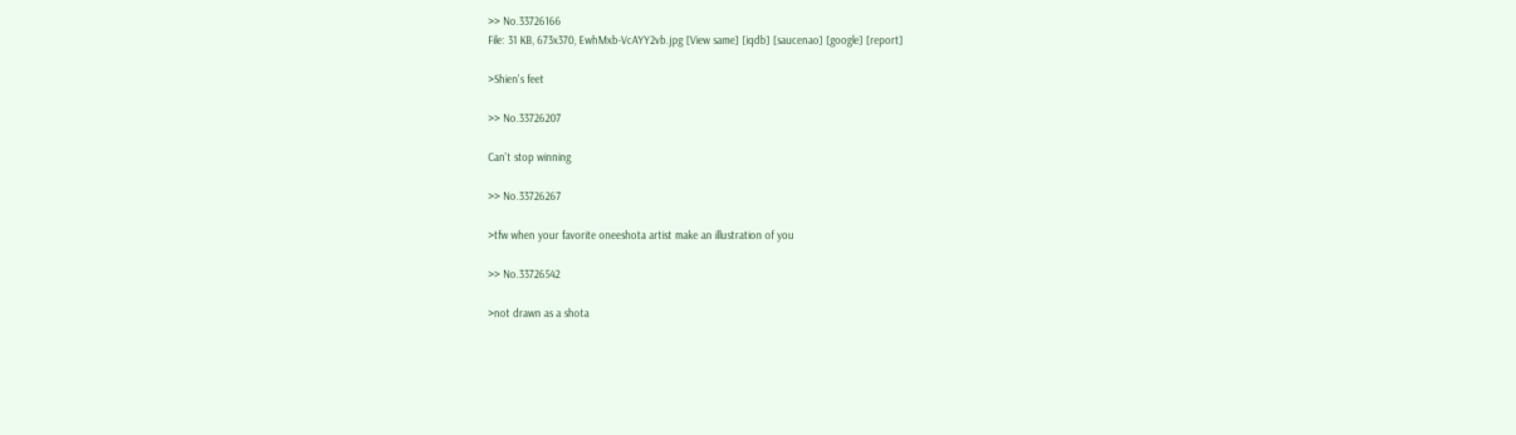>> No.33726166
File: 31 KB, 673x370, EwhMxb-VcAYY2vb.jpg [View same] [iqdb] [saucenao] [google] [report]

>Shien's feet

>> No.33726207

Can't stop winning

>> No.33726267

>tfw when your favorite oneeshota artist make an illustration of you

>> No.33726542

>not drawn as a shota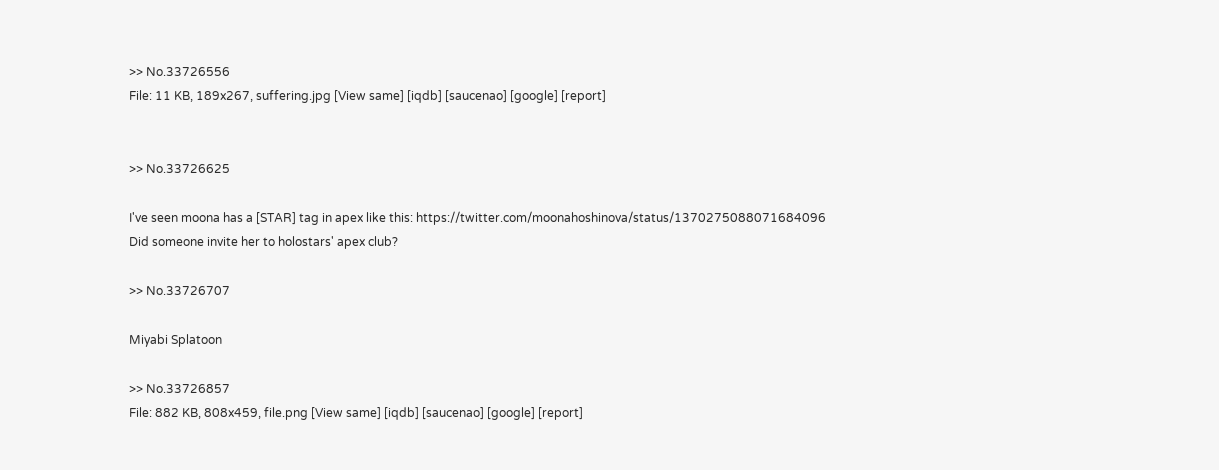>> No.33726556
File: 11 KB, 189x267, suffering.jpg [View same] [iqdb] [saucenao] [google] [report]


>> No.33726625

I've seen moona has a [STAR] tag in apex like this: https://twitter.com/moonahoshinova/status/1370275088071684096
Did someone invite her to holostars' apex club?

>> No.33726707

Miyabi Splatoon

>> No.33726857
File: 882 KB, 808x459, file.png [View same] [iqdb] [saucenao] [google] [report]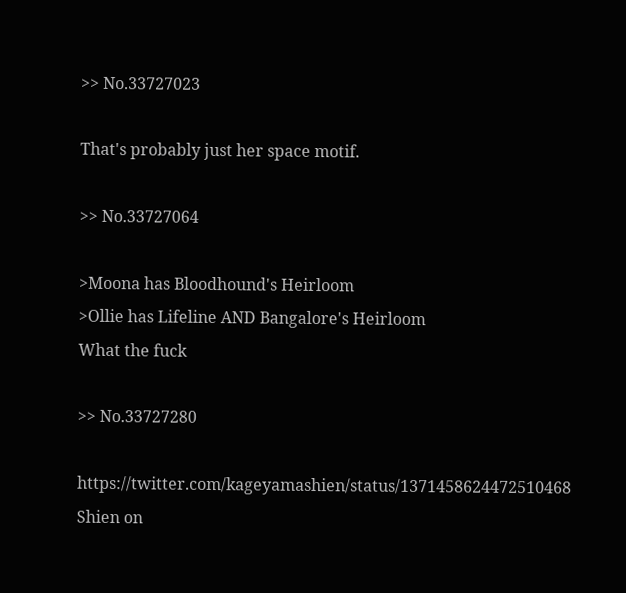>> No.33727023

That's probably just her space motif.

>> No.33727064

>Moona has Bloodhound's Heirloom
>Ollie has Lifeline AND Bangalore's Heirloom
What the fuck

>> No.33727280

https://twitter.com/kageyamashien/status/1371458624472510468 Shien on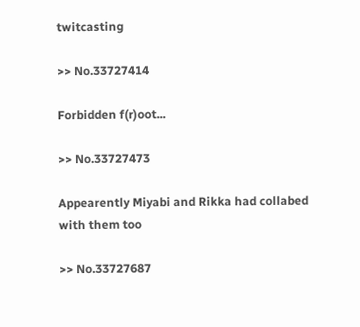twitcasting

>> No.33727414

Forbidden f(r)oot...

>> No.33727473

Appearently Miyabi and Rikka had collabed with them too

>> No.33727687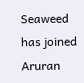Seaweed has joined Aruran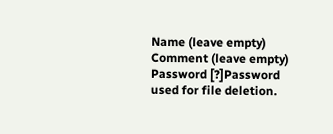Name (leave empty)
Comment (leave empty)
Password [?]Password used for file deletion.